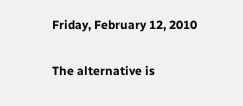Friday, February 12, 2010

The alternative is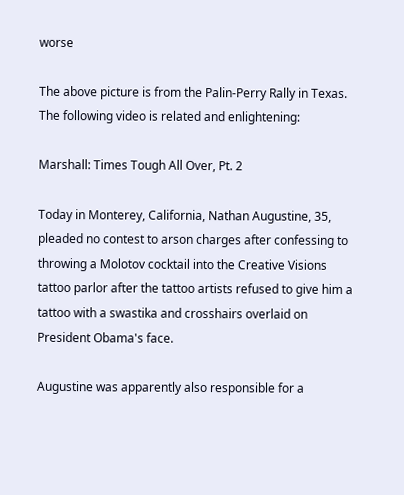worse

The above picture is from the Palin-Perry Rally in Texas. The following video is related and enlightening:

Marshall: Times Tough All Over, Pt. 2

Today in Monterey, California, Nathan Augustine, 35, pleaded no contest to arson charges after confessing to throwing a Molotov cocktail into the Creative Visions tattoo parlor after the tattoo artists refused to give him a tattoo with a swastika and crosshairs overlaid on President Obama's face.

Augustine was apparently also responsible for a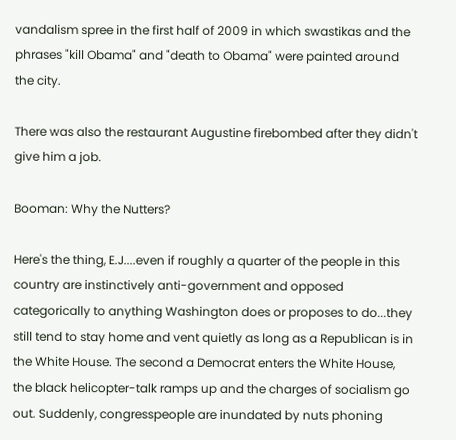vandalism spree in the first half of 2009 in which swastikas and the phrases "kill Obama" and "death to Obama" were painted around the city.

There was also the restaurant Augustine firebombed after they didn't give him a job.

Booman: Why the Nutters?

Here's the thing, E.J....even if roughly a quarter of the people in this country are instinctively anti-government and opposed categorically to anything Washington does or proposes to do...they still tend to stay home and vent quietly as long as a Republican is in the White House. The second a Democrat enters the White House, the black helicopter-talk ramps up and the charges of socialism go out. Suddenly, congresspeople are inundated by nuts phoning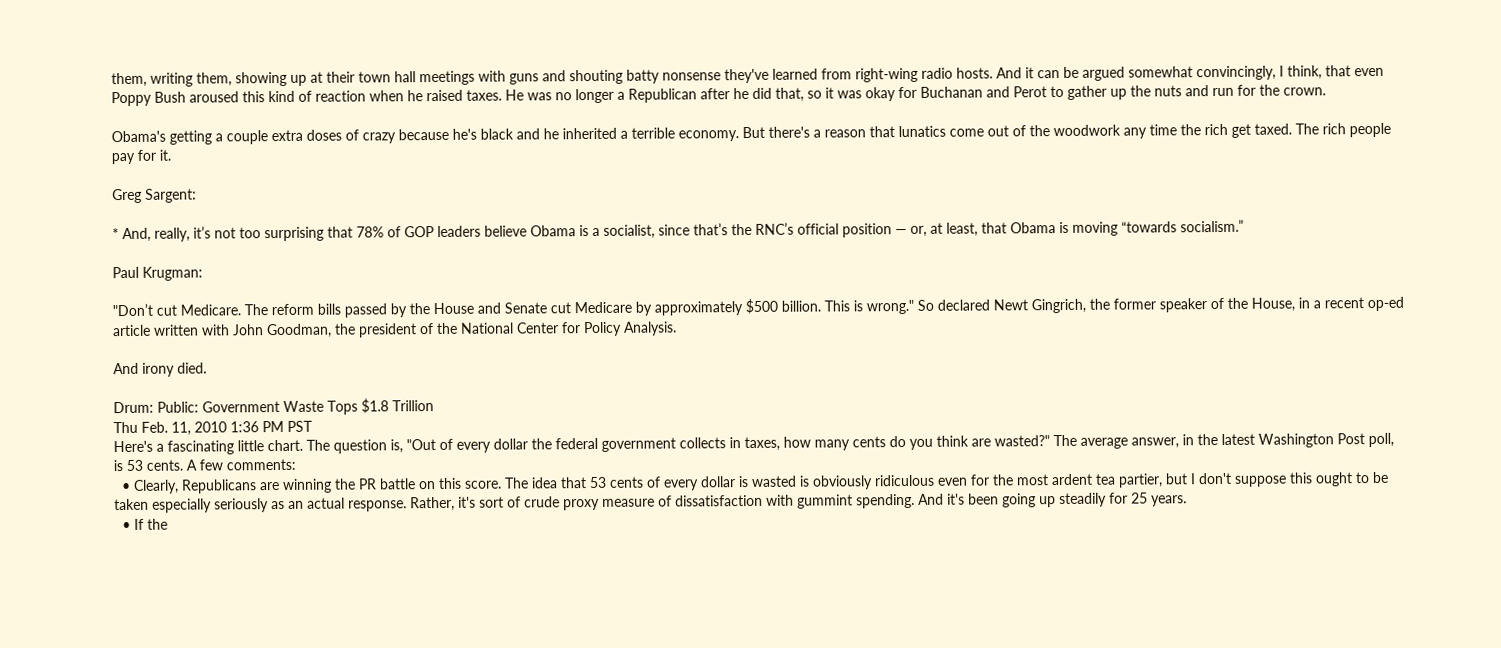them, writing them, showing up at their town hall meetings with guns and shouting batty nonsense they've learned from right-wing radio hosts. And it can be argued somewhat convincingly, I think, that even Poppy Bush aroused this kind of reaction when he raised taxes. He was no longer a Republican after he did that, so it was okay for Buchanan and Perot to gather up the nuts and run for the crown.

Obama's getting a couple extra doses of crazy because he's black and he inherited a terrible economy. But there's a reason that lunatics come out of the woodwork any time the rich get taxed. The rich people pay for it.

Greg Sargent:

* And, really, it’s not too surprising that 78% of GOP leaders believe Obama is a socialist, since that’s the RNC’s official position — or, at least, that Obama is moving “towards socialism.”

Paul Krugman:

"Don’t cut Medicare. The reform bills passed by the House and Senate cut Medicare by approximately $500 billion. This is wrong." So declared Newt Gingrich, the former speaker of the House, in a recent op-ed article written with John Goodman, the president of the National Center for Policy Analysis.

And irony died.

Drum: Public: Government Waste Tops $1.8 Trillion
Thu Feb. 11, 2010 1:36 PM PST
Here's a fascinating little chart. The question is, "Out of every dollar the federal government collects in taxes, how many cents do you think are wasted?" The average answer, in the latest Washington Post poll, is 53 cents. A few comments:
  • Clearly, Republicans are winning the PR battle on this score. The idea that 53 cents of every dollar is wasted is obviously ridiculous even for the most ardent tea partier, but I don't suppose this ought to be taken especially seriously as an actual response. Rather, it's sort of crude proxy measure of dissatisfaction with gummint spending. And it's been going up steadily for 25 years.
  • If the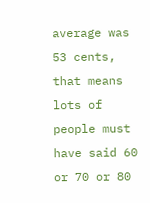average was 53 cents, that means lots of people must have said 60 or 70 or 80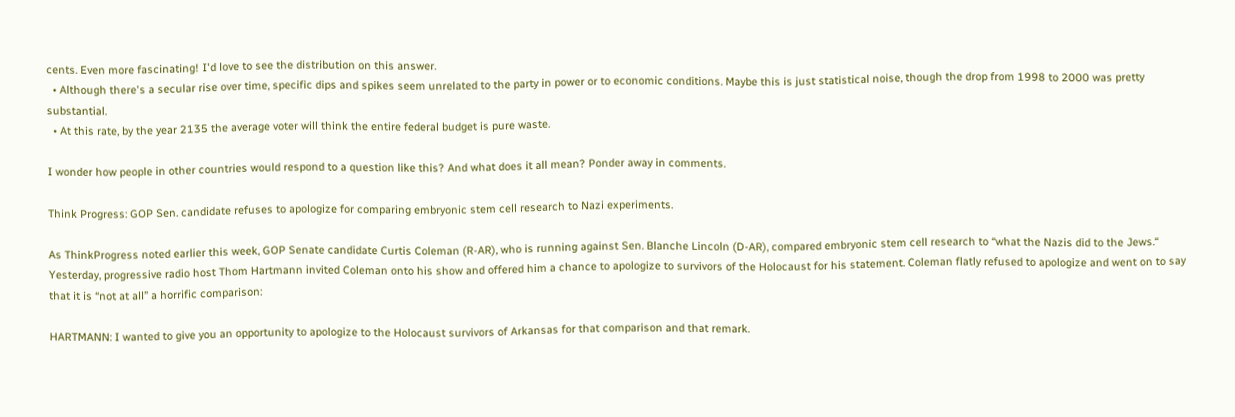cents. Even more fascinating! I'd love to see the distribution on this answer.
  • Although there's a secular rise over time, specific dips and spikes seem unrelated to the party in power or to economic conditions. Maybe this is just statistical noise, though the drop from 1998 to 2000 was pretty substantial.
  • At this rate, by the year 2135 the average voter will think the entire federal budget is pure waste.

I wonder how people in other countries would respond to a question like this? And what does it all mean? Ponder away in comments.

Think Progress: GOP Sen. candidate refuses to apologize for comparing embryonic stem cell research to Nazi experiments.

As ThinkProgress noted earlier this week, GOP Senate candidate Curtis Coleman (R-AR), who is running against Sen. Blanche Lincoln (D-AR), compared embryonic stem cell research to “what the Nazis did to the Jews.“ Yesterday, progressive radio host Thom Hartmann invited Coleman onto his show and offered him a chance to apologize to survivors of the Holocaust for his statement. Coleman flatly refused to apologize and went on to say that it is “not at all” a horrific comparison:

HARTMANN: I wanted to give you an opportunity to apologize to the Holocaust survivors of Arkansas for that comparison and that remark.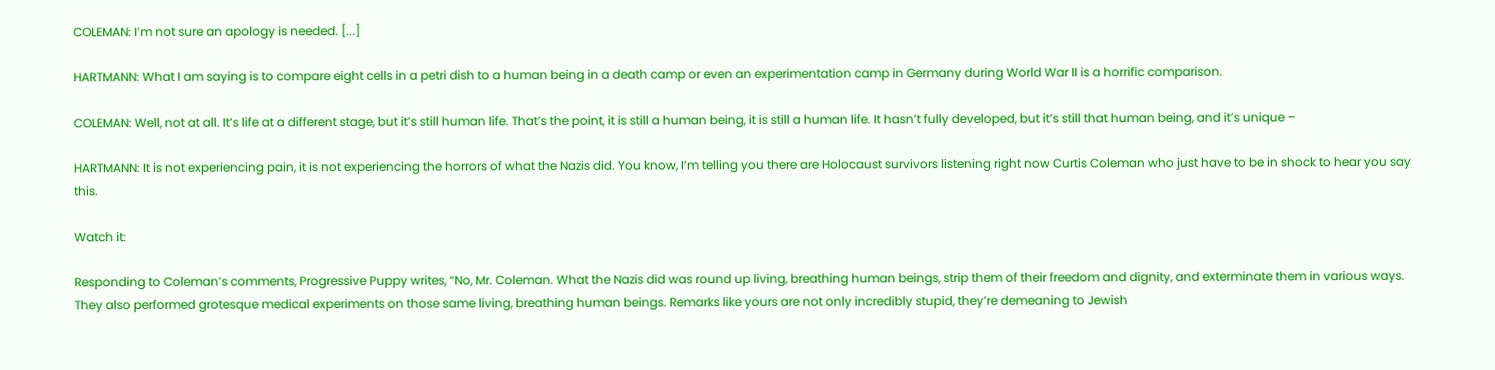COLEMAN: I’m not sure an apology is needed. [...]

HARTMANN: What I am saying is to compare eight cells in a petri dish to a human being in a death camp or even an experimentation camp in Germany during World War II is a horrific comparison.

COLEMAN: Well, not at all. It’s life at a different stage, but it’s still human life. That’s the point, it is still a human being, it is still a human life. It hasn’t fully developed, but it’s still that human being, and it’s unique –

HARTMANN: It is not experiencing pain, it is not experiencing the horrors of what the Nazis did. You know, I’m telling you there are Holocaust survivors listening right now Curtis Coleman who just have to be in shock to hear you say this.

Watch it:

Responding to Coleman’s comments, Progressive Puppy writes, “No, Mr. Coleman. What the Nazis did was round up living, breathing human beings, strip them of their freedom and dignity, and exterminate them in various ways. They also performed grotesque medical experiments on those same living, breathing human beings. Remarks like yours are not only incredibly stupid, they’re demeaning to Jewish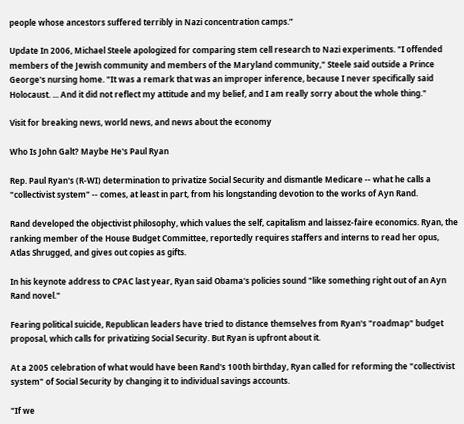people whose ancestors suffered terribly in Nazi concentration camps.”

Update In 2006, Michael Steele apologized for comparing stem cell research to Nazi experiments. "I offended members of the Jewish community and members of the Maryland community," Steele said outside a Prince George's nursing home. "It was a remark that was an improper inference, because I never specifically said Holocaust. ... And it did not reflect my attitude and my belief, and I am really sorry about the whole thing."

Visit for breaking news, world news, and news about the economy

Who Is John Galt? Maybe He's Paul Ryan

Rep. Paul Ryan's (R-WI) determination to privatize Social Security and dismantle Medicare -- what he calls a "collectivist system" -- comes, at least in part, from his longstanding devotion to the works of Ayn Rand.

Rand developed the objectivist philosophy, which values the self, capitalism and laissez-faire economics. Ryan, the ranking member of the House Budget Committee, reportedly requires staffers and interns to read her opus, Atlas Shrugged, and gives out copies as gifts.

In his keynote address to CPAC last year, Ryan said Obama's policies sound "like something right out of an Ayn Rand novel."

Fearing political suicide, Republican leaders have tried to distance themselves from Ryan's "roadmap" budget proposal, which calls for privatizing Social Security. But Ryan is upfront about it.

At a 2005 celebration of what would have been Rand's 100th birthday, Ryan called for reforming the "collectivist system" of Social Security by changing it to individual savings accounts.

"If we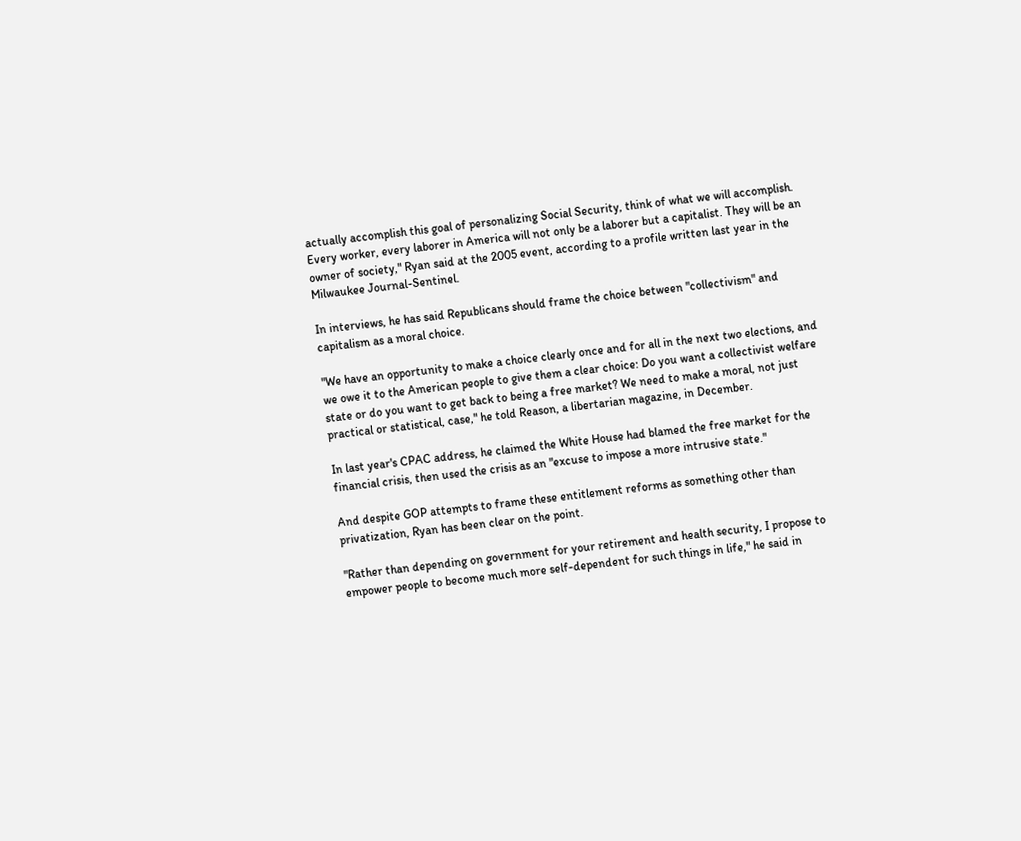actually accomplish this goal of personalizing Social Security, think of what we will accomplish. Every worker, every laborer in America will not only be a laborer but a capitalist. They will be an owner of society," Ryan said at the 2005 event, according to a profile written last year in the Milwaukee Journal-Sentinel.

In interviews, he has said Republicans should frame the choice between "collectivism" and capitalism as a moral choice.

"We have an opportunity to make a choice clearly once and for all in the next two elections, and we owe it to the American people to give them a clear choice: Do you want a collectivist welfare state or do you want to get back to being a free market? We need to make a moral, not just practical or statistical, case," he told Reason, a libertarian magazine, in December.

In last year's CPAC address, he claimed the White House had blamed the free market for the financial crisis, then used the crisis as an "excuse to impose a more intrusive state."

And despite GOP attempts to frame these entitlement reforms as something other than privatization, Ryan has been clear on the point.

"Rather than depending on government for your retirement and health security, I propose to empower people to become much more self-dependent for such things in life," he said in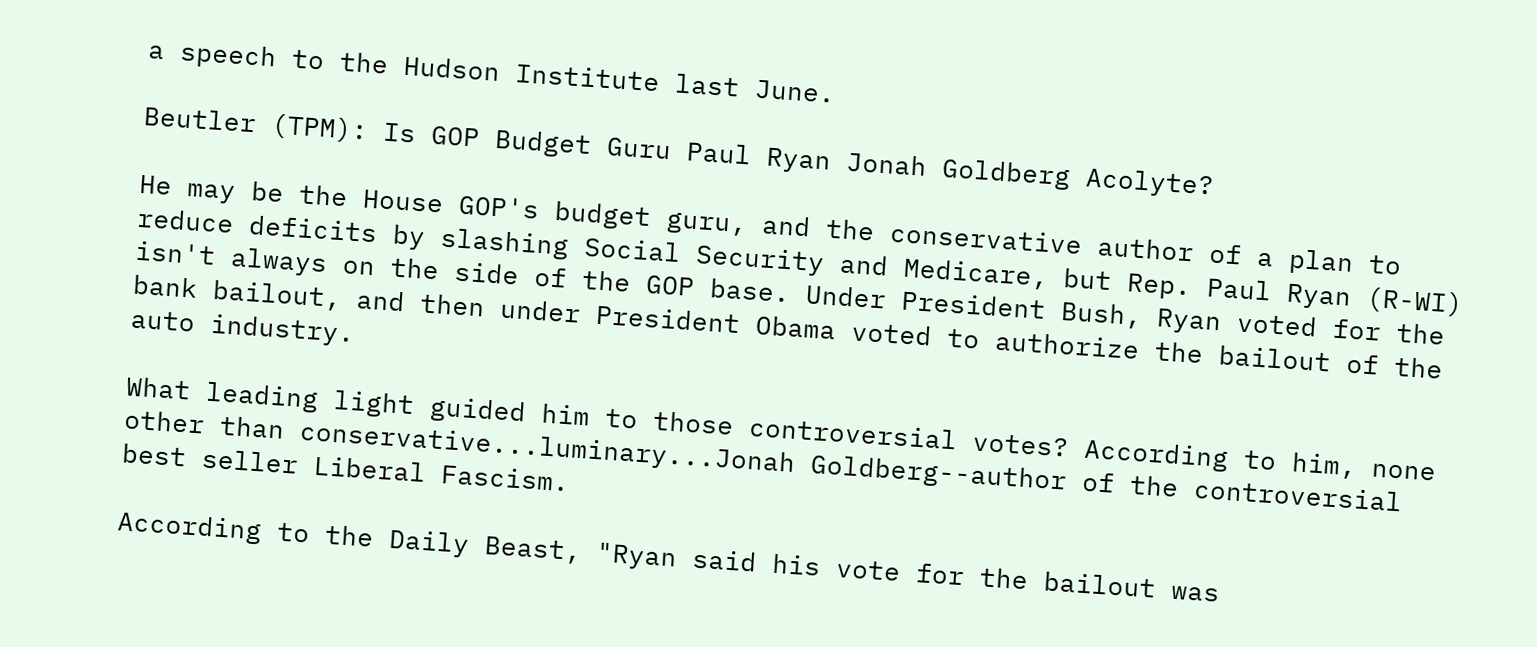a speech to the Hudson Institute last June.

Beutler (TPM): Is GOP Budget Guru Paul Ryan Jonah Goldberg Acolyte?

He may be the House GOP's budget guru, and the conservative author of a plan to reduce deficits by slashing Social Security and Medicare, but Rep. Paul Ryan (R-WI) isn't always on the side of the GOP base. Under President Bush, Ryan voted for the bank bailout, and then under President Obama voted to authorize the bailout of the auto industry.

What leading light guided him to those controversial votes? According to him, none other than conservative...luminary...Jonah Goldberg--author of the controversial best seller Liberal Fascism.

According to the Daily Beast, "Ryan said his vote for the bailout was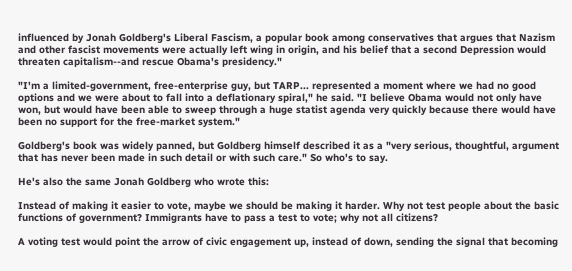influenced by Jonah Goldberg's Liberal Fascism, a popular book among conservatives that argues that Nazism and other fascist movements were actually left wing in origin, and his belief that a second Depression would threaten capitalism--and rescue Obama's presidency."

"I'm a limited-government, free-enterprise guy, but TARP... represented a moment where we had no good options and we were about to fall into a deflationary spiral," he said. "I believe Obama would not only have won, but would have been able to sweep through a huge statist agenda very quickly because there would have been no support for the free-market system."

Goldberg's book was widely panned, but Goldberg himself described it as a "very serious, thoughtful, argument that has never been made in such detail or with such care." So who's to say.

He's also the same Jonah Goldberg who wrote this:

Instead of making it easier to vote, maybe we should be making it harder. Why not test people about the basic functions of government? Immigrants have to pass a test to vote; why not all citizens?

A voting test would point the arrow of civic engagement up, instead of down, sending the signal that becoming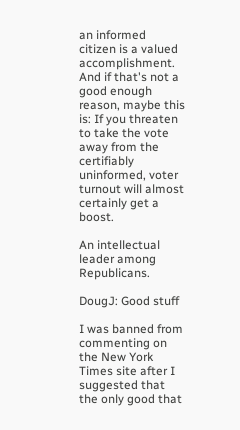an informed citizen is a valued accomplishment. And if that's not a good enough reason, maybe this is: If you threaten to take the vote away from the certifiably uninformed, voter turnout will almost certainly get a boost.

An intellectual leader among Republicans.

DougJ: Good stuff

I was banned from commenting on the New York Times site after I suggested that the only good that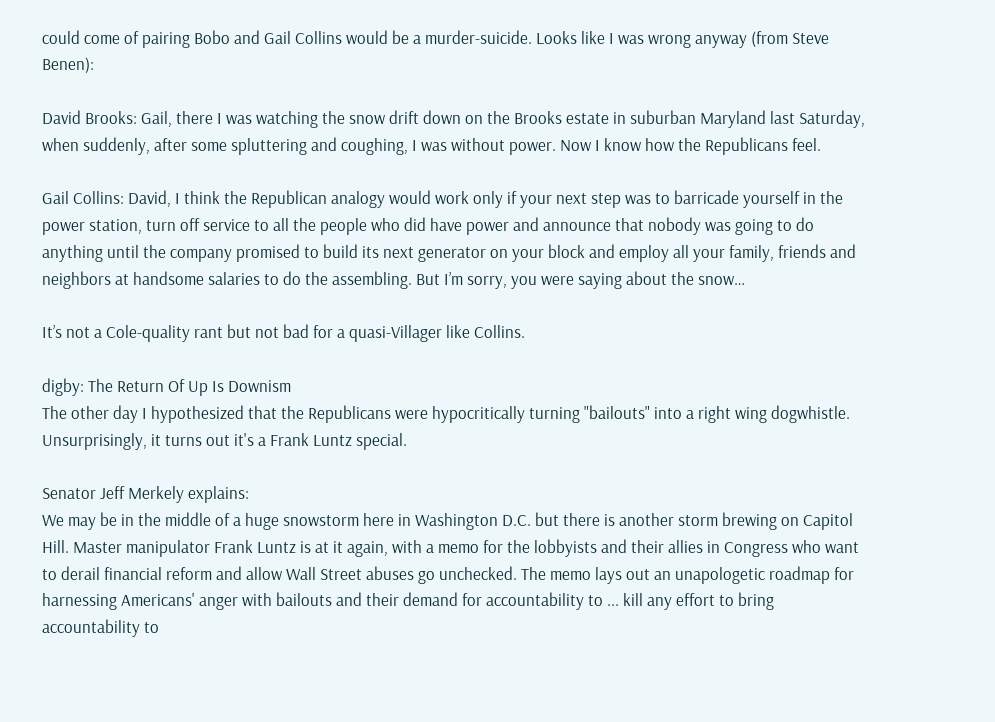could come of pairing Bobo and Gail Collins would be a murder-suicide. Looks like I was wrong anyway (from Steve Benen):

David Brooks: Gail, there I was watching the snow drift down on the Brooks estate in suburban Maryland last Saturday, when suddenly, after some spluttering and coughing, I was without power. Now I know how the Republicans feel.

Gail Collins: David, I think the Republican analogy would work only if your next step was to barricade yourself in the power station, turn off service to all the people who did have power and announce that nobody was going to do anything until the company promised to build its next generator on your block and employ all your family, friends and neighbors at handsome salaries to do the assembling. But I’m sorry, you were saying about the snow…

It’s not a Cole-quality rant but not bad for a quasi-Villager like Collins.

digby: The Return Of Up Is Downism
The other day I hypothesized that the Republicans were hypocritically turning "bailouts" into a right wing dogwhistle. Unsurprisingly, it turns out it's a Frank Luntz special.

Senator Jeff Merkely explains:
We may be in the middle of a huge snowstorm here in Washington D.C. but there is another storm brewing on Capitol Hill. Master manipulator Frank Luntz is at it again, with a memo for the lobbyists and their allies in Congress who want to derail financial reform and allow Wall Street abuses go unchecked. The memo lays out an unapologetic roadmap for harnessing Americans' anger with bailouts and their demand for accountability to ... kill any effort to bring accountability to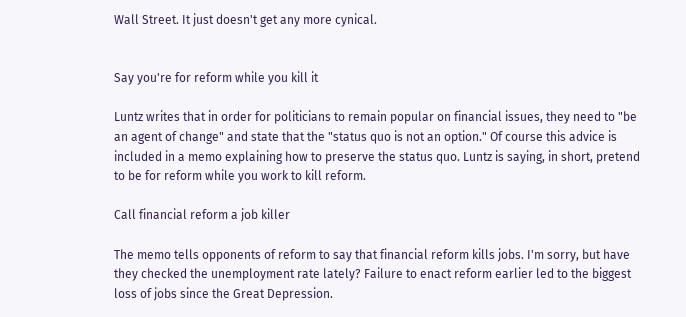Wall Street. It just doesn't get any more cynical.


Say you're for reform while you kill it

Luntz writes that in order for politicians to remain popular on financial issues, they need to "be an agent of change" and state that the "status quo is not an option." Of course this advice is included in a memo explaining how to preserve the status quo. Luntz is saying, in short, pretend to be for reform while you work to kill reform.

Call financial reform a job killer

The memo tells opponents of reform to say that financial reform kills jobs. I'm sorry, but have they checked the unemployment rate lately? Failure to enact reform earlier led to the biggest loss of jobs since the Great Depression.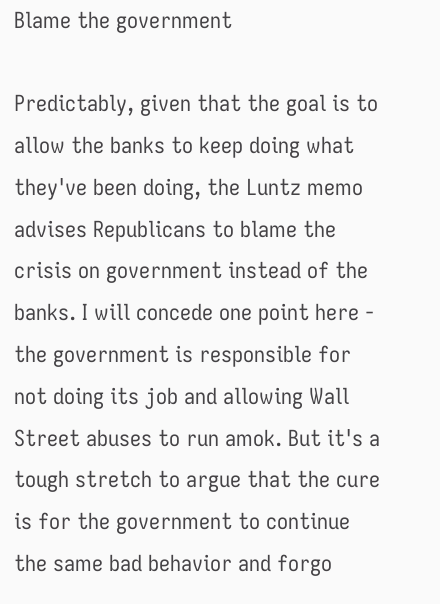Blame the government

Predictably, given that the goal is to allow the banks to keep doing what they've been doing, the Luntz memo advises Republicans to blame the crisis on government instead of the banks. I will concede one point here - the government is responsible for not doing its job and allowing Wall Street abuses to run amok. But it's a tough stretch to argue that the cure is for the government to continue the same bad behavior and forgo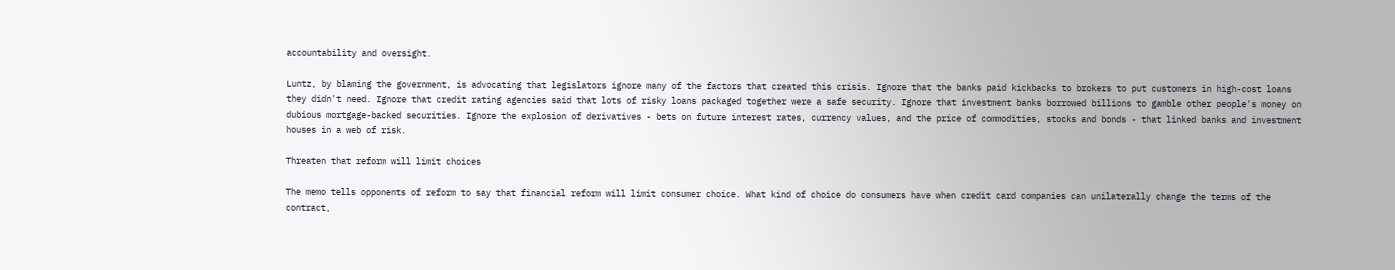accountability and oversight.

Luntz, by blaming the government, is advocating that legislators ignore many of the factors that created this crisis. Ignore that the banks paid kickbacks to brokers to put customers in high-cost loans they didn't need. Ignore that credit rating agencies said that lots of risky loans packaged together were a safe security. Ignore that investment banks borrowed billions to gamble other people's money on dubious mortgage-backed securities. Ignore the explosion of derivatives - bets on future interest rates, currency values, and the price of commodities, stocks and bonds - that linked banks and investment houses in a web of risk.

Threaten that reform will limit choices

The memo tells opponents of reform to say that financial reform will limit consumer choice. What kind of choice do consumers have when credit card companies can unilaterally change the terms of the contract,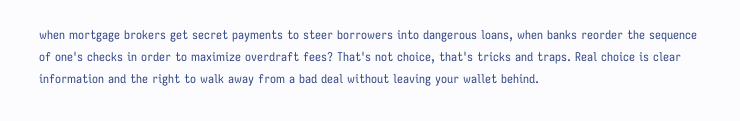when mortgage brokers get secret payments to steer borrowers into dangerous loans, when banks reorder the sequence of one's checks in order to maximize overdraft fees? That's not choice, that's tricks and traps. Real choice is clear information and the right to walk away from a bad deal without leaving your wallet behind.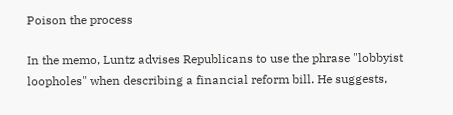Poison the process

In the memo, Luntz advises Republicans to use the phrase "lobbyist loopholes" when describing a financial reform bill. He suggests,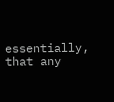essentially, that any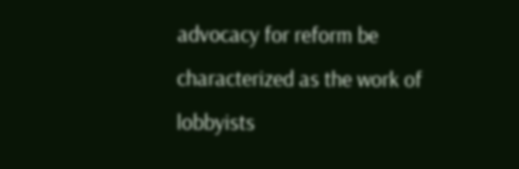advocacy for reform be characterized as the work of lobbyists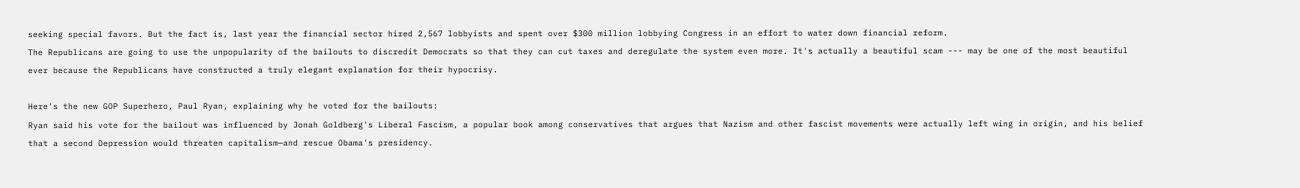seeking special favors. But the fact is, last year the financial sector hired 2,567 lobbyists and spent over $300 million lobbying Congress in an effort to water down financial reform.
The Republicans are going to use the unpopularity of the bailouts to discredit Democrats so that they can cut taxes and deregulate the system even more. It's actually a beautiful scam --- may be one of the most beautiful ever because the Republicans have constructed a truly elegant explanation for their hypocrisy.

Here's the new GOP Superhero, Paul Ryan, explaining why he voted for the bailouts:
Ryan said his vote for the bailout was influenced by Jonah Goldberg's Liberal Fascism, a popular book among conservatives that argues that Nazism and other fascist movements were actually left wing in origin, and his belief that a second Depression would threaten capitalism—and rescue Obama's presidency.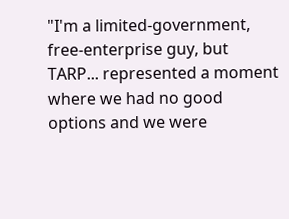"I'm a limited-government, free-enterprise guy, but TARP... represented a moment where we had no good options and we were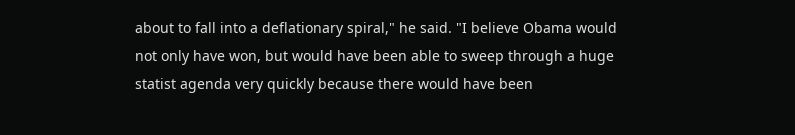about to fall into a deflationary spiral," he said. "I believe Obama would not only have won, but would have been able to sweep through a huge statist agenda very quickly because there would have been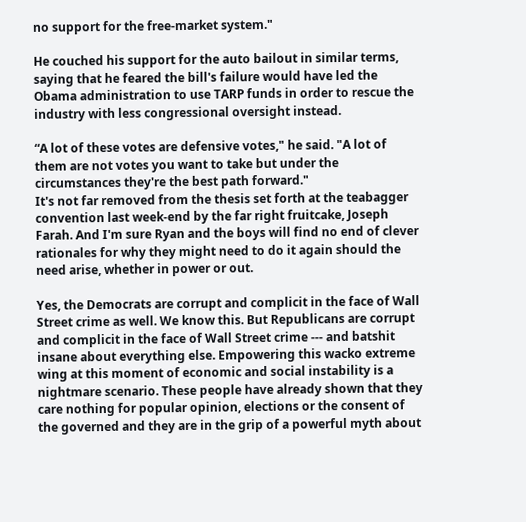no support for the free-market system."

He couched his support for the auto bailout in similar terms, saying that he feared the bill's failure would have led the Obama administration to use TARP funds in order to rescue the industry with less congressional oversight instead.

“A lot of these votes are defensive votes," he said. "A lot of them are not votes you want to take but under the circumstances they're the best path forward."
It's not far removed from the thesis set forth at the teabagger convention last week-end by the far right fruitcake, Joseph Farah. And I'm sure Ryan and the boys will find no end of clever rationales for why they might need to do it again should the need arise, whether in power or out.

Yes, the Democrats are corrupt and complicit in the face of Wall Street crime as well. We know this. But Republicans are corrupt and complicit in the face of Wall Street crime --- and batshit insane about everything else. Empowering this wacko extreme wing at this moment of economic and social instability is a nightmare scenario. These people have already shown that they care nothing for popular opinion, elections or the consent of the governed and they are in the grip of a powerful myth about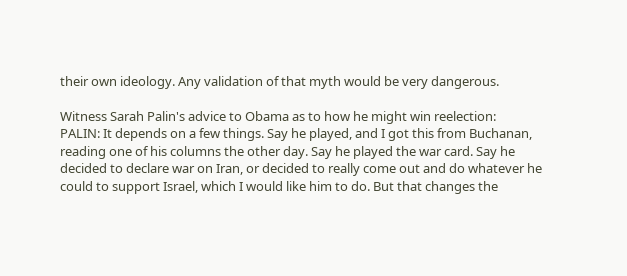their own ideology. Any validation of that myth would be very dangerous.

Witness Sarah Palin's advice to Obama as to how he might win reelection:
PALIN: It depends on a few things. Say he played, and I got this from Buchanan, reading one of his columns the other day. Say he played the war card. Say he decided to declare war on Iran, or decided to really come out and do whatever he could to support Israel, which I would like him to do. But that changes the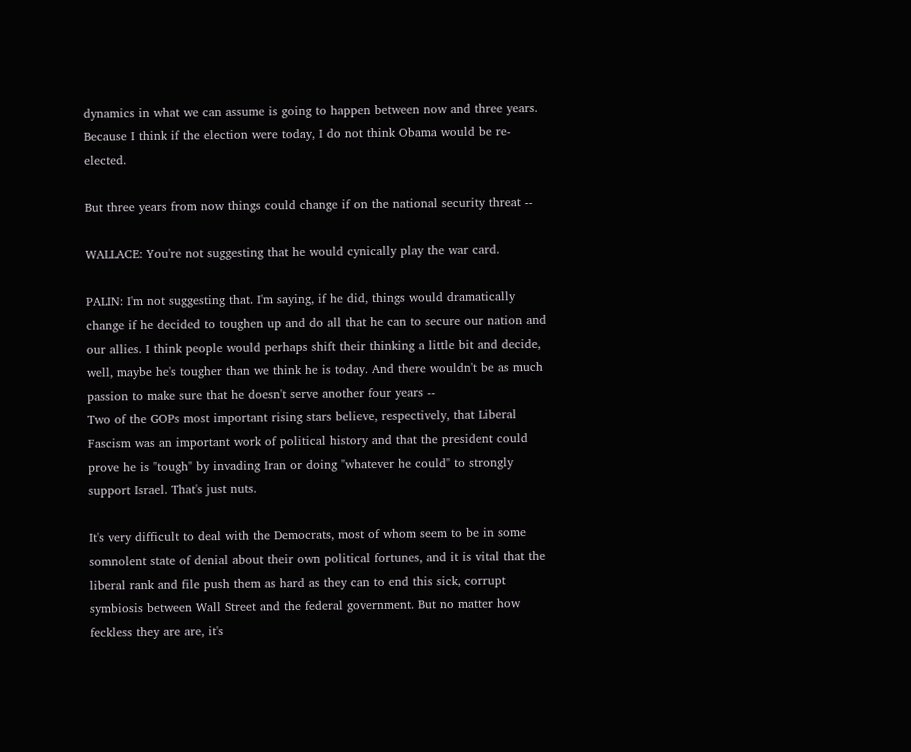dynamics in what we can assume is going to happen between now and three years. Because I think if the election were today, I do not think Obama would be re-elected.

But three years from now things could change if on the national security threat --

WALLACE: You're not suggesting that he would cynically play the war card.

PALIN: I'm not suggesting that. I'm saying, if he did, things would dramatically change if he decided to toughen up and do all that he can to secure our nation and our allies. I think people would perhaps shift their thinking a little bit and decide, well, maybe he's tougher than we think he is today. And there wouldn't be as much passion to make sure that he doesn't serve another four years --
Two of the GOPs most important rising stars believe, respectively, that Liberal Fascism was an important work of political history and that the president could prove he is "tough" by invading Iran or doing "whatever he could" to strongly support Israel. That's just nuts.

It's very difficult to deal with the Democrats, most of whom seem to be in some somnolent state of denial about their own political fortunes, and it is vital that the liberal rank and file push them as hard as they can to end this sick, corrupt symbiosis between Wall Street and the federal government. But no matter how feckless they are are, it's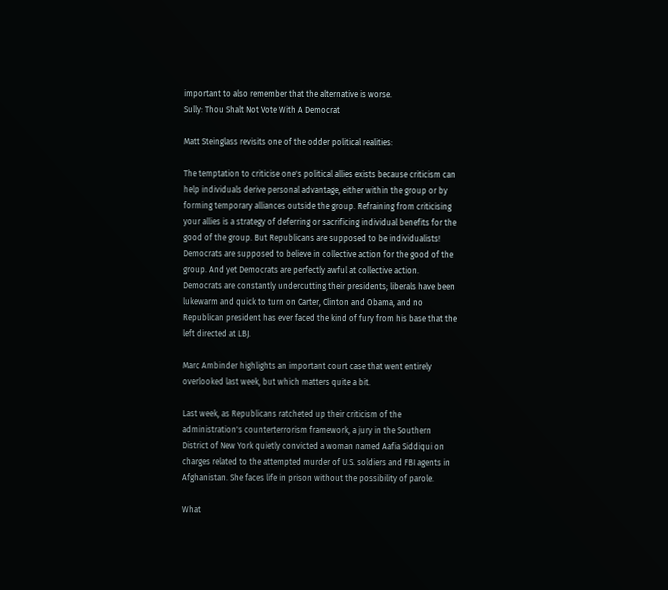important to also remember that the alternative is worse.
Sully: Thou Shalt Not Vote With A Democrat

Matt Steinglass revisits one of the odder political realities:

The temptation to criticise one's political allies exists because criticism can help individuals derive personal advantage, either within the group or by forming temporary alliances outside the group. Refraining from criticising your allies is a strategy of deferring or sacrificing individual benefits for the good of the group. But Republicans are supposed to be individualists! Democrats are supposed to believe in collective action for the good of the group. And yet Democrats are perfectly awful at collective action. Democrats are constantly undercutting their presidents; liberals have been lukewarm and quick to turn on Carter, Clinton and Obama, and no Republican president has ever faced the kind of fury from his base that the left directed at LBJ.

Marc Ambinder highlights an important court case that went entirely overlooked last week, but which matters quite a bit.

Last week, as Republicans ratcheted up their criticism of the administration's counterterrorism framework, a jury in the Southern District of New York quietly convicted a woman named Aafia Siddiqui on charges related to the attempted murder of U.S. soldiers and FBI agents in Afghanistan. She faces life in prison without the possibility of parole.

What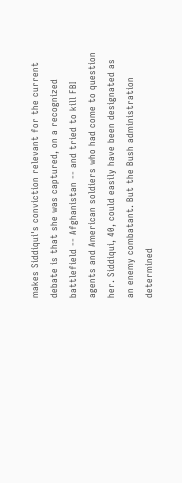makes Siddiqui's conviction relevant for the current debate is that she was captured, on a recognized battlefield -- Afghanistan -- and tried to kill FBI agents and American soldiers who had come to question her. Siddiqui, 40, could easily have been designated as an enemy combatant. But the Bush administration determined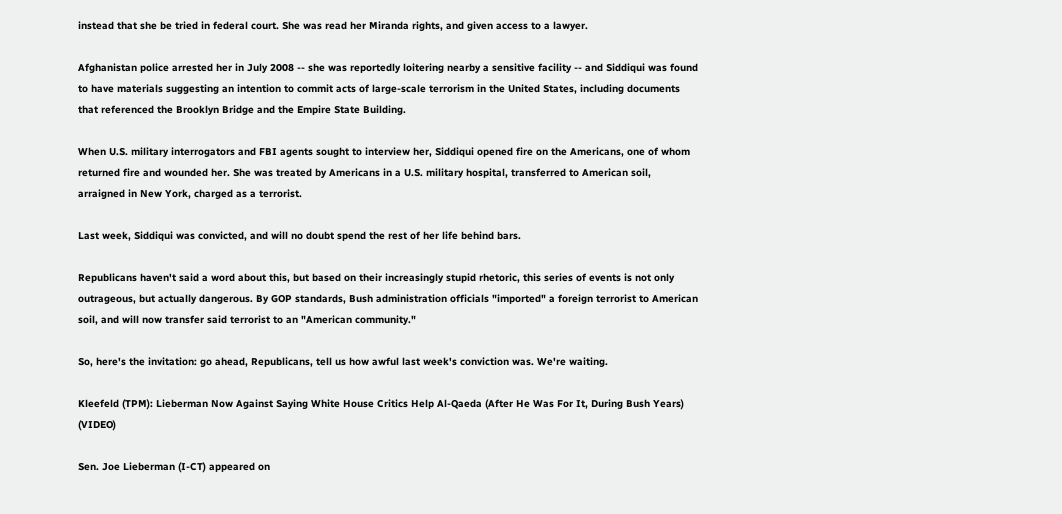instead that she be tried in federal court. She was read her Miranda rights, and given access to a lawyer.

Afghanistan police arrested her in July 2008 -- she was reportedly loitering nearby a sensitive facility -- and Siddiqui was found to have materials suggesting an intention to commit acts of large-scale terrorism in the United States, including documents that referenced the Brooklyn Bridge and the Empire State Building.

When U.S. military interrogators and FBI agents sought to interview her, Siddiqui opened fire on the Americans, one of whom returned fire and wounded her. She was treated by Americans in a U.S. military hospital, transferred to American soil, arraigned in New York, charged as a terrorist.

Last week, Siddiqui was convicted, and will no doubt spend the rest of her life behind bars.

Republicans haven't said a word about this, but based on their increasingly stupid rhetoric, this series of events is not only outrageous, but actually dangerous. By GOP standards, Bush administration officials "imported" a foreign terrorist to American soil, and will now transfer said terrorist to an "American community."

So, here's the invitation: go ahead, Republicans, tell us how awful last week's conviction was. We're waiting.

Kleefeld (TPM): Lieberman Now Against Saying White House Critics Help Al-Qaeda (After He Was For It, During Bush Years) (VIDEO)

Sen. Joe Lieberman (I-CT) appeared on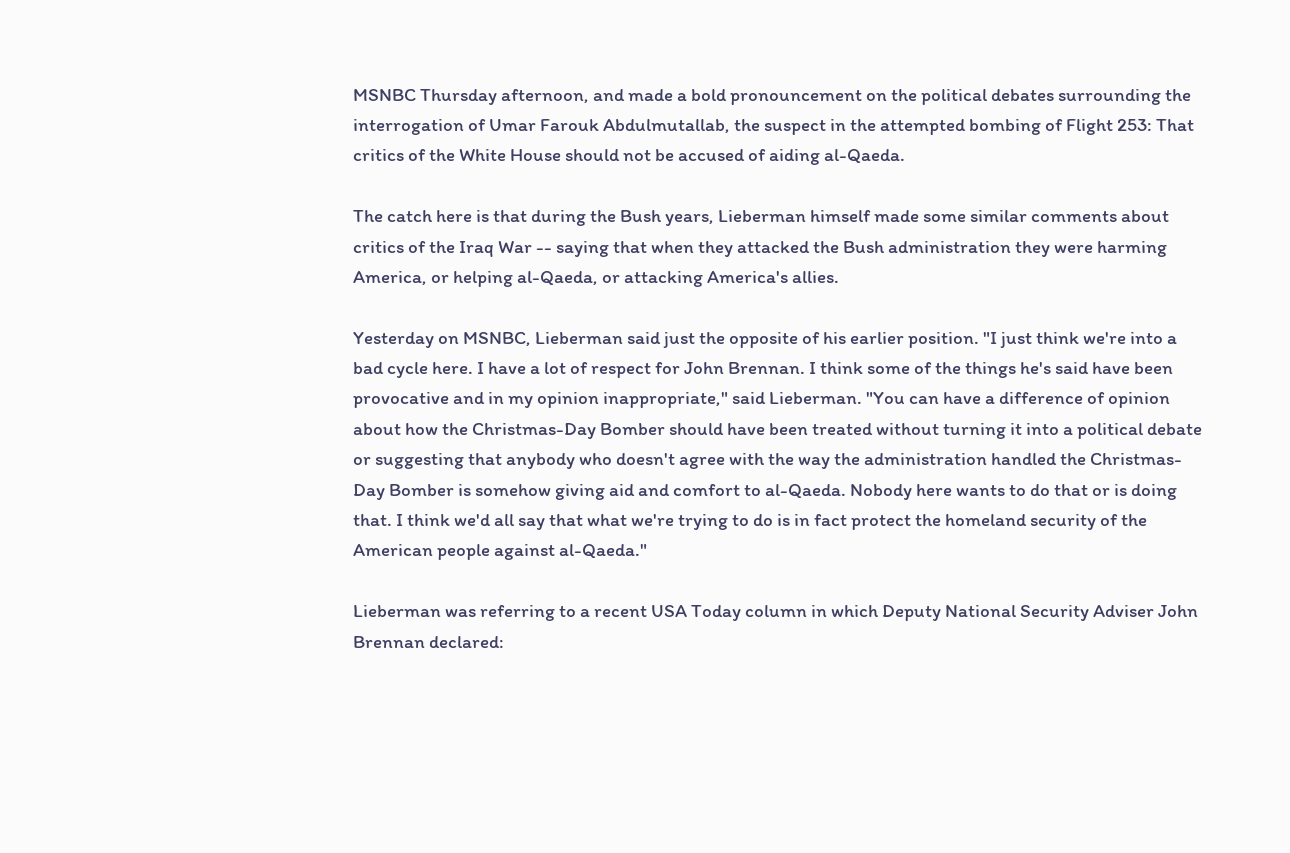MSNBC Thursday afternoon, and made a bold pronouncement on the political debates surrounding the interrogation of Umar Farouk Abdulmutallab, the suspect in the attempted bombing of Flight 253: That critics of the White House should not be accused of aiding al-Qaeda.

The catch here is that during the Bush years, Lieberman himself made some similar comments about critics of the Iraq War -- saying that when they attacked the Bush administration they were harming America, or helping al-Qaeda, or attacking America's allies.

Yesterday on MSNBC, Lieberman said just the opposite of his earlier position. "I just think we're into a bad cycle here. I have a lot of respect for John Brennan. I think some of the things he's said have been provocative and in my opinion inappropriate," said Lieberman. "You can have a difference of opinion about how the Christmas-Day Bomber should have been treated without turning it into a political debate or suggesting that anybody who doesn't agree with the way the administration handled the Christmas-Day Bomber is somehow giving aid and comfort to al-Qaeda. Nobody here wants to do that or is doing that. I think we'd all say that what we're trying to do is in fact protect the homeland security of the American people against al-Qaeda."

Lieberman was referring to a recent USA Today column in which Deputy National Security Adviser John Brennan declared: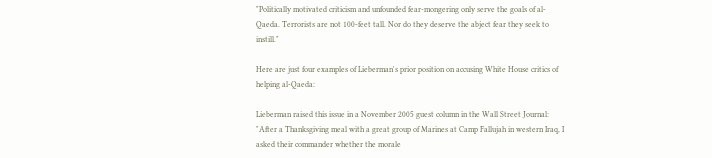"Politically motivated criticism and unfounded fear-mongering only serve the goals of al-Qaeda. Terrorists are not 100-feet tall. Nor do they deserve the abject fear they seek to instill."

Here are just four examples of Lieberman's prior position on accusing White House critics of helping al-Qaeda:

Lieberman raised this issue in a November 2005 guest column in the Wall Street Journal: "After a Thanksgiving meal with a great group of Marines at Camp Fallujah in western Iraq, I asked their commander whether the morale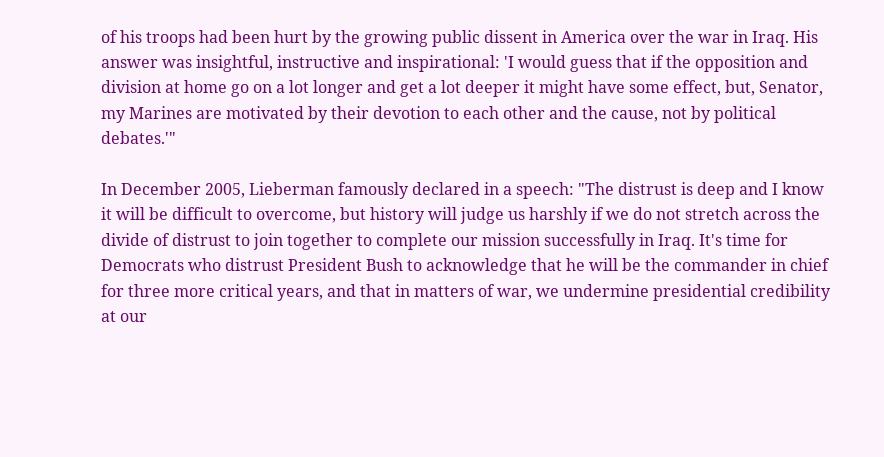of his troops had been hurt by the growing public dissent in America over the war in Iraq. His answer was insightful, instructive and inspirational: 'I would guess that if the opposition and division at home go on a lot longer and get a lot deeper it might have some effect, but, Senator, my Marines are motivated by their devotion to each other and the cause, not by political debates.'"

In December 2005, Lieberman famously declared in a speech: "The distrust is deep and I know it will be difficult to overcome, but history will judge us harshly if we do not stretch across the divide of distrust to join together to complete our mission successfully in Iraq. It's time for Democrats who distrust President Bush to acknowledge that he will be the commander in chief for three more critical years, and that in matters of war, we undermine presidential credibility at our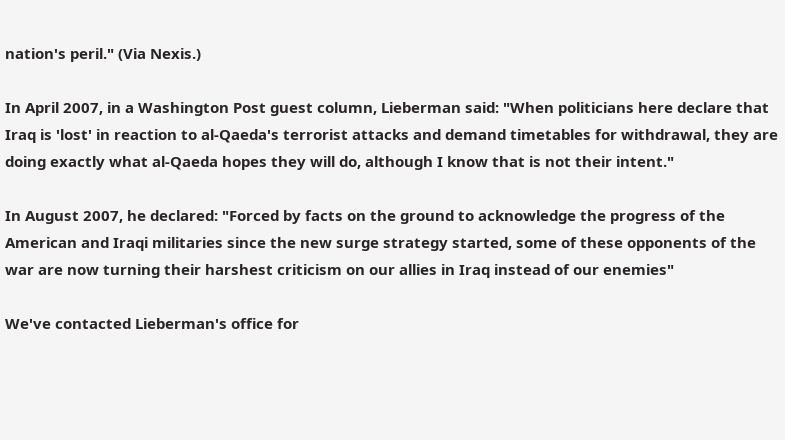nation's peril." (Via Nexis.)

In April 2007, in a Washington Post guest column, Lieberman said: "When politicians here declare that Iraq is 'lost' in reaction to al-Qaeda's terrorist attacks and demand timetables for withdrawal, they are doing exactly what al-Qaeda hopes they will do, although I know that is not their intent."

In August 2007, he declared: "Forced by facts on the ground to acknowledge the progress of the American and Iraqi militaries since the new surge strategy started, some of these opponents of the war are now turning their harshest criticism on our allies in Iraq instead of our enemies"

We've contacted Lieberman's office for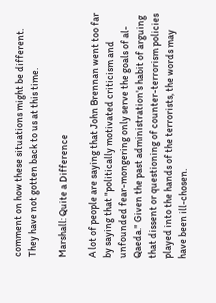comment on how these situations might be different. They have not gotten back to us at this time.

Marshall: Quite a Difference

A lot of people are saying that John Brennan went too far by saying that "politically motivated criticism and unfounded fear-mongering only serve the goals of al-Qaeda." Given the past administration's habit of arguing that dissent or questioning of counter-terrorism policies played into the hands of the terrorists, the words may have been ill-chosen.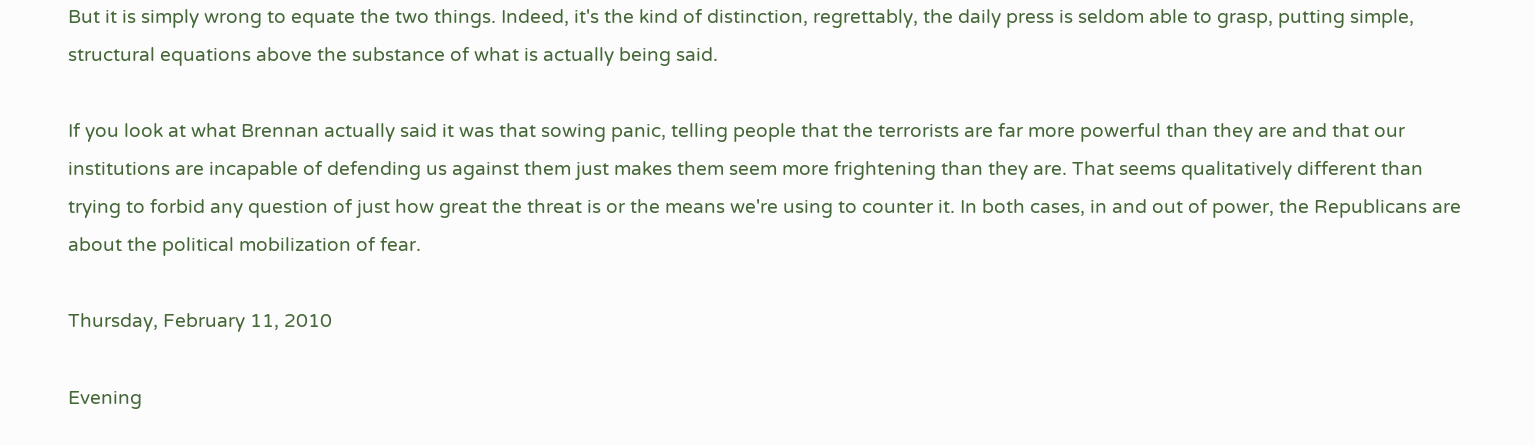But it is simply wrong to equate the two things. Indeed, it's the kind of distinction, regrettably, the daily press is seldom able to grasp, putting simple, structural equations above the substance of what is actually being said.

If you look at what Brennan actually said it was that sowing panic, telling people that the terrorists are far more powerful than they are and that our institutions are incapable of defending us against them just makes them seem more frightening than they are. That seems qualitatively different than trying to forbid any question of just how great the threat is or the means we're using to counter it. In both cases, in and out of power, the Republicans are about the political mobilization of fear.

Thursday, February 11, 2010

Evening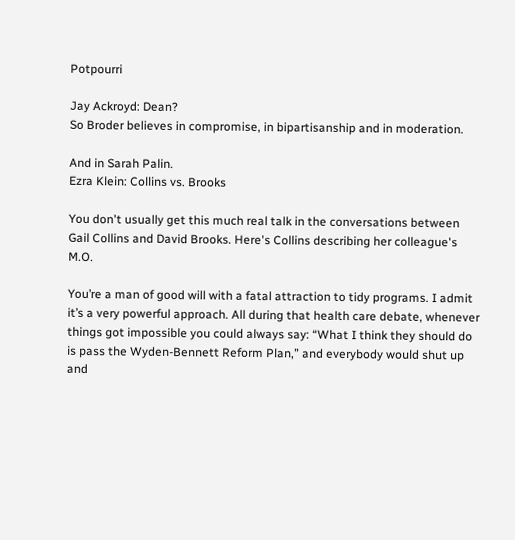Potpourri

Jay Ackroyd: Dean?
So Broder believes in compromise, in bipartisanship and in moderation.

And in Sarah Palin.
Ezra Klein: Collins vs. Brooks

You don't usually get this much real talk in the conversations between Gail Collins and David Brooks. Here's Collins describing her colleague's M.O.

You’re a man of good will with a fatal attraction to tidy programs. I admit it’s a very powerful approach. All during that health care debate, whenever things got impossible you could always say: “What I think they should do is pass the Wyden-Bennett Reform Plan,” and everybody would shut up and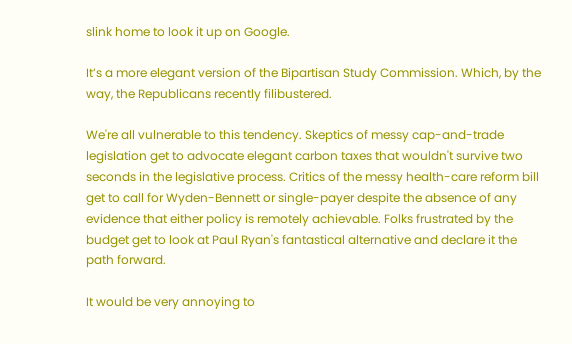slink home to look it up on Google.

It’s a more elegant version of the Bipartisan Study Commission. Which, by the way, the Republicans recently filibustered.

We're all vulnerable to this tendency. Skeptics of messy cap-and-trade legislation get to advocate elegant carbon taxes that wouldn't survive two seconds in the legislative process. Critics of the messy health-care reform bill get to call for Wyden-Bennett or single-payer despite the absence of any evidence that either policy is remotely achievable. Folks frustrated by the budget get to look at Paul Ryan's fantastical alternative and declare it the path forward.

It would be very annoying to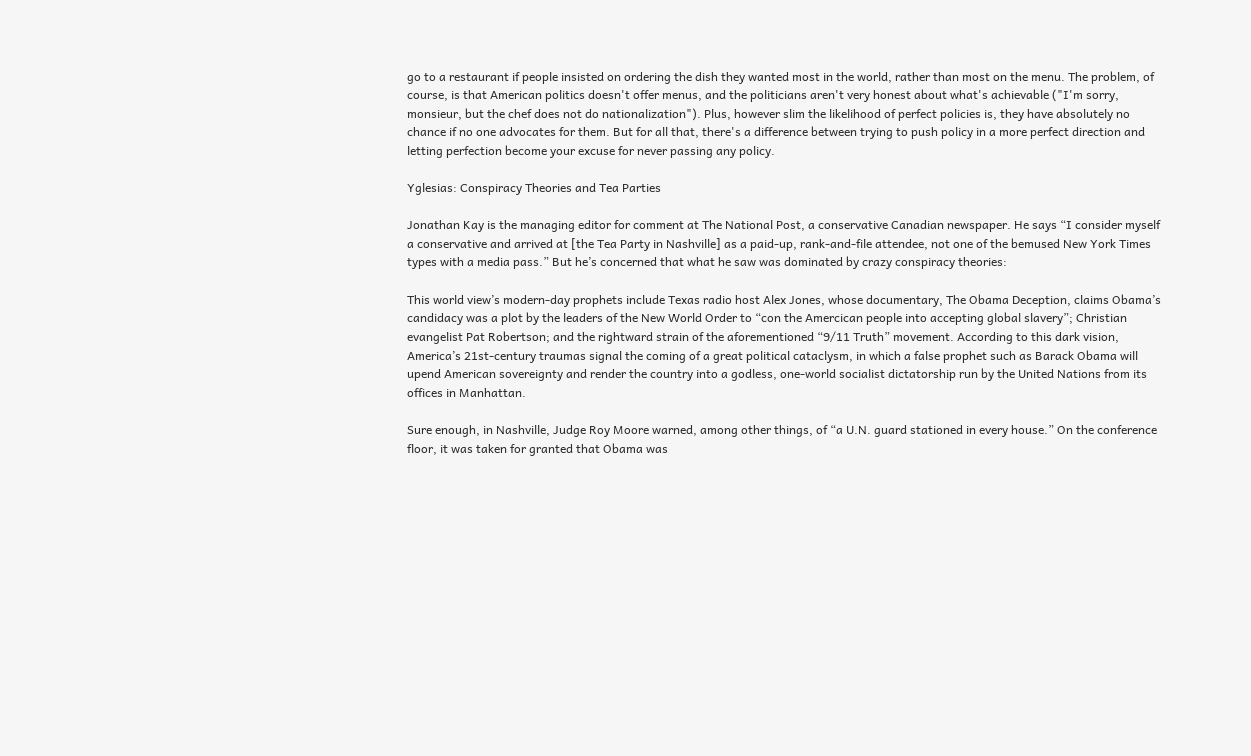go to a restaurant if people insisted on ordering the dish they wanted most in the world, rather than most on the menu. The problem, of course, is that American politics doesn't offer menus, and the politicians aren't very honest about what's achievable ("I'm sorry, monsieur, but the chef does not do nationalization"). Plus, however slim the likelihood of perfect policies is, they have absolutely no chance if no one advocates for them. But for all that, there's a difference between trying to push policy in a more perfect direction and letting perfection become your excuse for never passing any policy.

Yglesias: Conspiracy Theories and Tea Parties

Jonathan Kay is the managing editor for comment at The National Post, a conservative Canadian newspaper. He says “I consider myself a conservative and arrived at [the Tea Party in Nashville] as a paid-up, rank-and-file attendee, not one of the bemused New York Times types with a media pass.” But he’s concerned that what he saw was dominated by crazy conspiracy theories:

This world view’s modern-day prophets include Texas radio host Alex Jones, whose documentary, The Obama Deception, claims Obama’s candidacy was a plot by the leaders of the New World Order to “con the Amercican people into accepting global slavery”; Christian evangelist Pat Robertson; and the rightward strain of the aforementioned “9/11 Truth” movement. According to this dark vision, America’s 21st-century traumas signal the coming of a great political cataclysm, in which a false prophet such as Barack Obama will upend American sovereignty and render the country into a godless, one-world socialist dictatorship run by the United Nations from its offices in Manhattan.

Sure enough, in Nashville, Judge Roy Moore warned, among other things, of “a U.N. guard stationed in every house.” On the conference floor, it was taken for granted that Obama was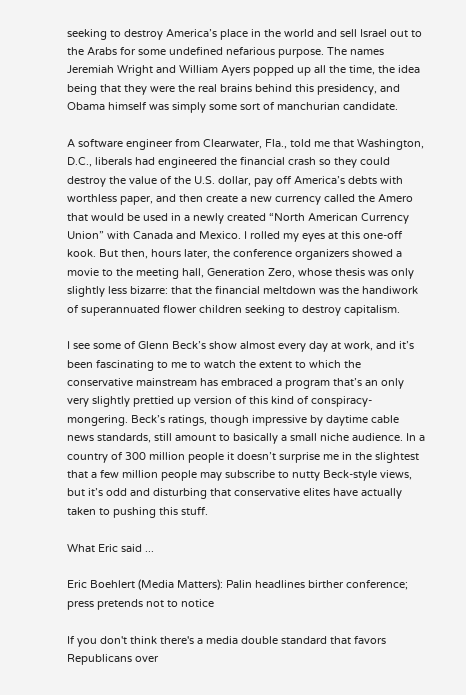seeking to destroy America’s place in the world and sell Israel out to the Arabs for some undefined nefarious purpose. The names Jeremiah Wright and William Ayers popped up all the time, the idea being that they were the real brains behind this presidency, and Obama himself was simply some sort of manchurian candidate.

A software engineer from Clearwater, Fla., told me that Washington, D.C., liberals had engineered the financial crash so they could destroy the value of the U.S. dollar, pay off America’s debts with worthless paper, and then create a new currency called the Amero that would be used in a newly created “North American Currency Union” with Canada and Mexico. I rolled my eyes at this one-off kook. But then, hours later, the conference organizers showed a movie to the meeting hall, Generation Zero, whose thesis was only slightly less bizarre: that the financial meltdown was the handiwork of superannuated flower children seeking to destroy capitalism.

I see some of Glenn Beck’s show almost every day at work, and it’s been fascinating to me to watch the extent to which the conservative mainstream has embraced a program that’s an only very slightly prettied up version of this kind of conspiracy-mongering. Beck’s ratings, though impressive by daytime cable news standards, still amount to basically a small niche audience. In a country of 300 million people it doesn’t surprise me in the slightest that a few million people may subscribe to nutty Beck-style views, but it’s odd and disturbing that conservative elites have actually taken to pushing this stuff.

What Eric said ...

Eric Boehlert (Media Matters): Palin headlines birther conference; press pretends not to notice

If you don't think there's a media double standard that favors Republicans over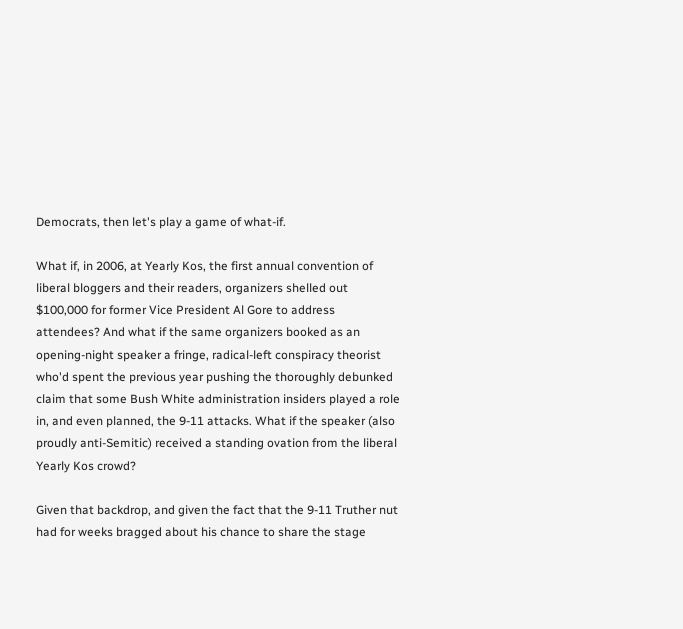Democrats, then let's play a game of what-if.

What if, in 2006, at Yearly Kos, the first annual convention of liberal bloggers and their readers, organizers shelled out $100,000 for former Vice President Al Gore to address attendees? And what if the same organizers booked as an opening-night speaker a fringe, radical-left conspiracy theorist who'd spent the previous year pushing the thoroughly debunked claim that some Bush White administration insiders played a role in, and even planned, the 9-11 attacks. What if the speaker (also proudly anti-Semitic) received a standing ovation from the liberal Yearly Kos crowd?

Given that backdrop, and given the fact that the 9-11 Truther nut had for weeks bragged about his chance to share the stage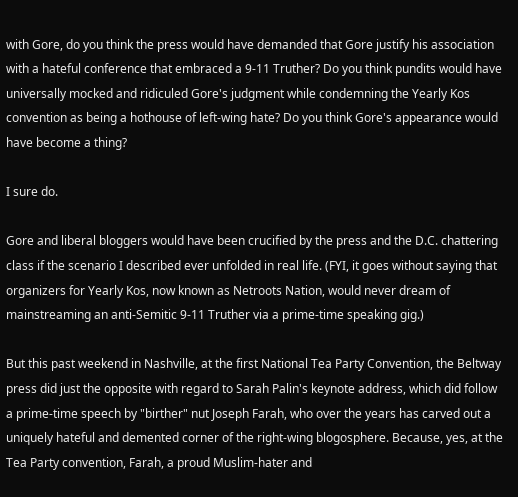with Gore, do you think the press would have demanded that Gore justify his association with a hateful conference that embraced a 9-11 Truther? Do you think pundits would have universally mocked and ridiculed Gore's judgment while condemning the Yearly Kos convention as being a hothouse of left-wing hate? Do you think Gore's appearance would have become a thing?

I sure do.

Gore and liberal bloggers would have been crucified by the press and the D.C. chattering class if the scenario I described ever unfolded in real life. (FYI, it goes without saying that organizers for Yearly Kos, now known as Netroots Nation, would never dream of mainstreaming an anti-Semitic 9-11 Truther via a prime-time speaking gig.)

But this past weekend in Nashville, at the first National Tea Party Convention, the Beltway press did just the opposite with regard to Sarah Palin's keynote address, which did follow a prime-time speech by "birther" nut Joseph Farah, who over the years has carved out a uniquely hateful and demented corner of the right-wing blogosphere. Because, yes, at the Tea Party convention, Farah, a proud Muslim-hater and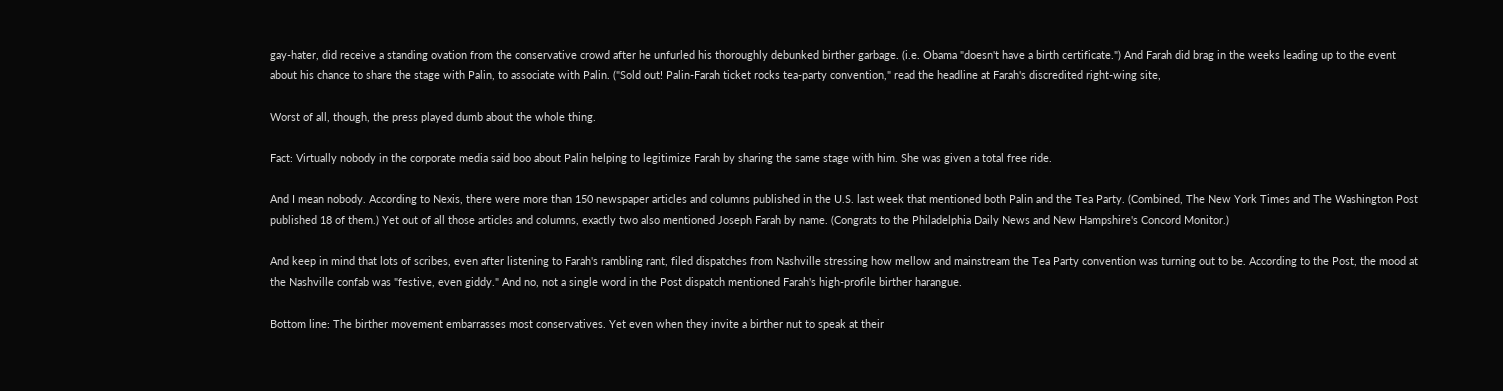gay-hater, did receive a standing ovation from the conservative crowd after he unfurled his thoroughly debunked birther garbage. (i.e. Obama "doesn't have a birth certificate.") And Farah did brag in the weeks leading up to the event about his chance to share the stage with Palin, to associate with Palin. ("Sold out! Palin-Farah ticket rocks tea-party convention," read the headline at Farah's discredited right-wing site,

Worst of all, though, the press played dumb about the whole thing.

Fact: Virtually nobody in the corporate media said boo about Palin helping to legitimize Farah by sharing the same stage with him. She was given a total free ride.

And I mean nobody. According to Nexis, there were more than 150 newspaper articles and columns published in the U.S. last week that mentioned both Palin and the Tea Party. (Combined, The New York Times and The Washington Post published 18 of them.) Yet out of all those articles and columns, exactly two also mentioned Joseph Farah by name. (Congrats to the Philadelphia Daily News and New Hampshire's Concord Monitor.)

And keep in mind that lots of scribes, even after listening to Farah's rambling rant, filed dispatches from Nashville stressing how mellow and mainstream the Tea Party convention was turning out to be. According to the Post, the mood at the Nashville confab was "festive, even giddy." And no, not a single word in the Post dispatch mentioned Farah's high-profile birther harangue.

Bottom line: The birther movement embarrasses most conservatives. Yet even when they invite a birther nut to speak at their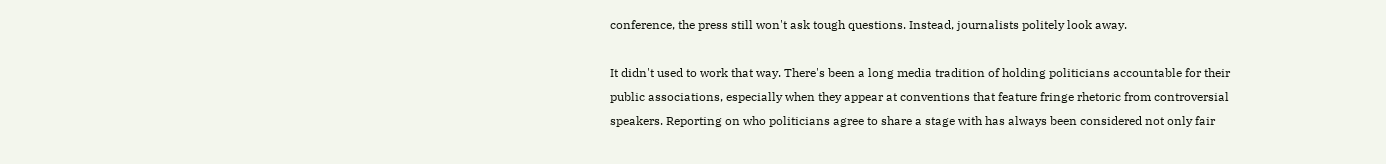conference, the press still won't ask tough questions. Instead, journalists politely look away.

It didn't used to work that way. There's been a long media tradition of holding politicians accountable for their public associations, especially when they appear at conventions that feature fringe rhetoric from controversial speakers. Reporting on who politicians agree to share a stage with has always been considered not only fair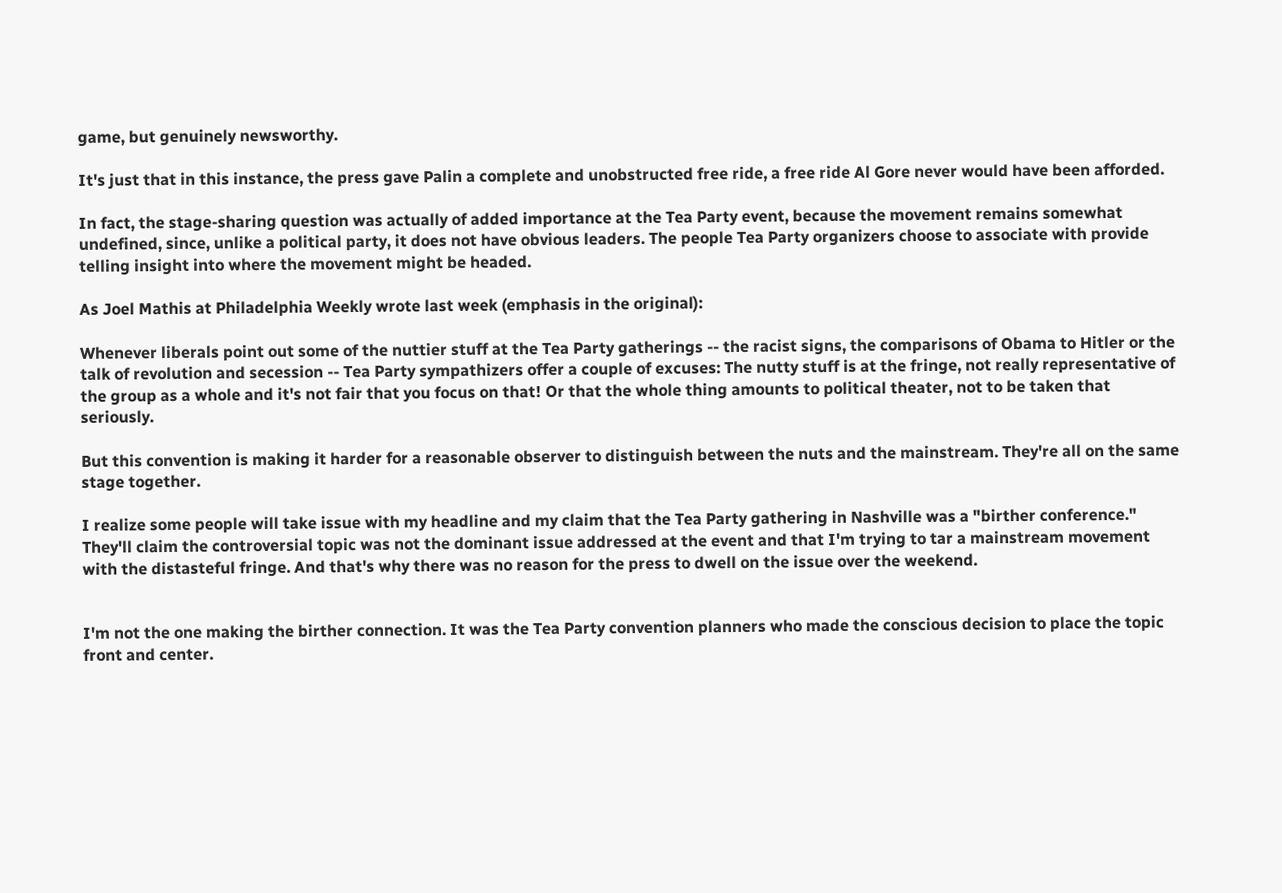game, but genuinely newsworthy.

It's just that in this instance, the press gave Palin a complete and unobstructed free ride, a free ride Al Gore never would have been afforded.

In fact, the stage-sharing question was actually of added importance at the Tea Party event, because the movement remains somewhat undefined, since, unlike a political party, it does not have obvious leaders. The people Tea Party organizers choose to associate with provide telling insight into where the movement might be headed.

As Joel Mathis at Philadelphia Weekly wrote last week (emphasis in the original):

Whenever liberals point out some of the nuttier stuff at the Tea Party gatherings -- the racist signs, the comparisons of Obama to Hitler or the talk of revolution and secession -- Tea Party sympathizers offer a couple of excuses: The nutty stuff is at the fringe, not really representative of the group as a whole and it's not fair that you focus on that! Or that the whole thing amounts to political theater, not to be taken that seriously.

But this convention is making it harder for a reasonable observer to distinguish between the nuts and the mainstream. They're all on the same stage together.

I realize some people will take issue with my headline and my claim that the Tea Party gathering in Nashville was a "birther conference." They'll claim the controversial topic was not the dominant issue addressed at the event and that I'm trying to tar a mainstream movement with the distasteful fringe. And that's why there was no reason for the press to dwell on the issue over the weekend.


I'm not the one making the birther connection. It was the Tea Party convention planners who made the conscious decision to place the topic front and center.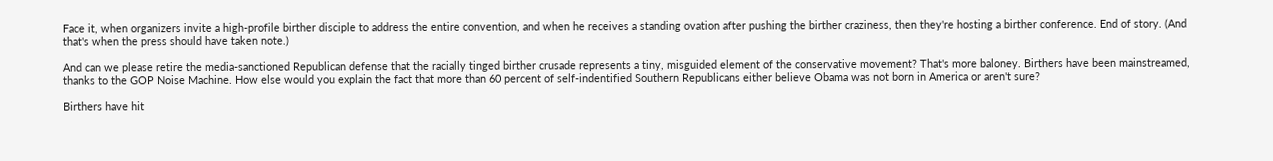Face it, when organizers invite a high-profile birther disciple to address the entire convention, and when he receives a standing ovation after pushing the birther craziness, then they're hosting a birther conference. End of story. (And that's when the press should have taken note.)

And can we please retire the media-sanctioned Republican defense that the racially tinged birther crusade represents a tiny, misguided element of the conservative movement? That's more baloney. Birthers have been mainstreamed, thanks to the GOP Noise Machine. How else would you explain the fact that more than 60 percent of self-indentified Southern Republicans either believe Obama was not born in America or aren't sure?

Birthers have hit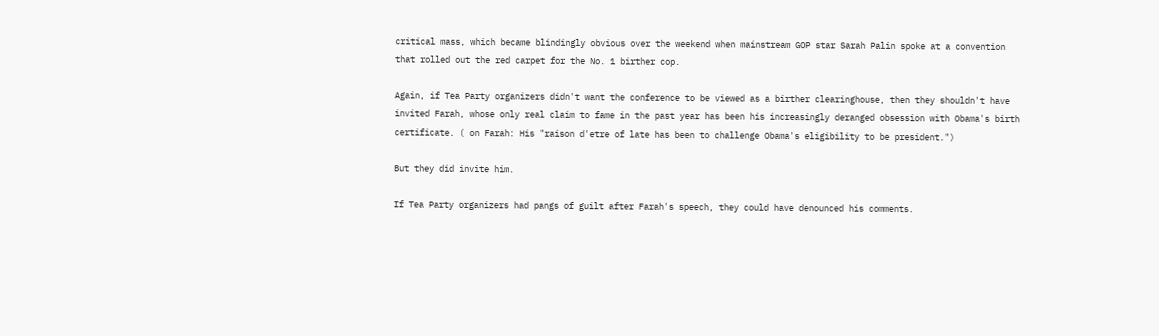critical mass, which became blindingly obvious over the weekend when mainstream GOP star Sarah Palin spoke at a convention that rolled out the red carpet for the No. 1 birther cop.

Again, if Tea Party organizers didn't want the conference to be viewed as a birther clearinghouse, then they shouldn't have invited Farah, whose only real claim to fame in the past year has been his increasingly deranged obsession with Obama's birth certificate. ( on Farah: His "raison d'etre of late has been to challenge Obama's eligibility to be president.")

But they did invite him.

If Tea Party organizers had pangs of guilt after Farah's speech, they could have denounced his comments.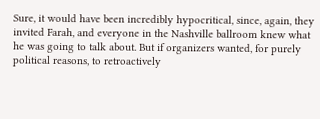Sure, it would have been incredibly hypocritical, since, again, they invited Farah, and everyone in the Nashville ballroom knew what he was going to talk about. But if organizers wanted, for purely political reasons, to retroactively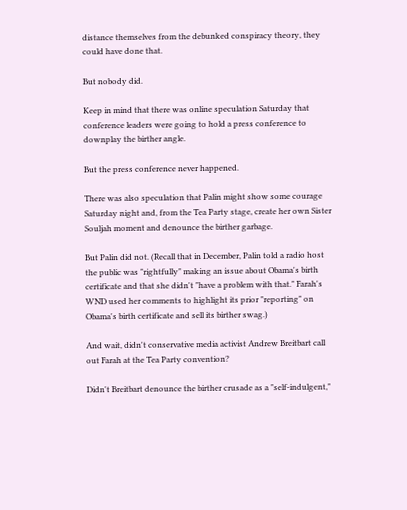distance themselves from the debunked conspiracy theory, they could have done that.

But nobody did.

Keep in mind that there was online speculation Saturday that conference leaders were going to hold a press conference to downplay the birther angle.

But the press conference never happened.

There was also speculation that Palin might show some courage Saturday night and, from the Tea Party stage, create her own Sister Souljah moment and denounce the birther garbage.

But Palin did not. (Recall that in December, Palin told a radio host the public was "rightfully" making an issue about Obama's birth certificate and that she didn't "have a problem with that." Farah's WND used her comments to highlight its prior "reporting" on Obama's birth certificate and sell its birther swag.)

And wait, didn't conservative media activist Andrew Breitbart call out Farah at the Tea Party convention?

Didn't Breitbart denounce the birther crusade as a "self-indulgent,"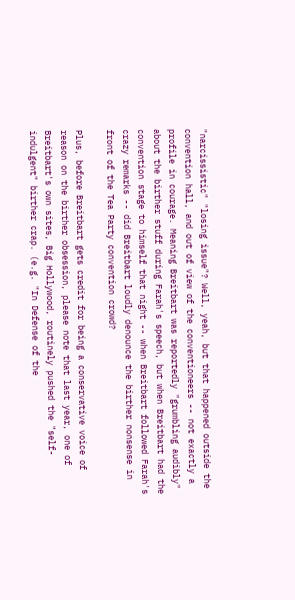"narcissistic" "losing issue"? Well, yeah, but that happened outside the convention hall, and out of view of the conventioneers -- not exactly a profile in courage. Meaning Breitbart was reportedly "grumbling audibly" about the birther stuff during Farah's speech, but when Breitbart had the convention stage to himself that night -- when Breitbart followed Farah's crazy remarks -- did Breitbart loudly denounce the birther nonsense in front of the Tea Party convention crowd?

Plus, before Breitbart gets credit for being a conservative voice of reason on the birther obsession, please note that last year, one of Breitbart's own sites, Big Hollywood, routinely pushed the "self-indulgent" birther crap. (e.g. "In Defense of the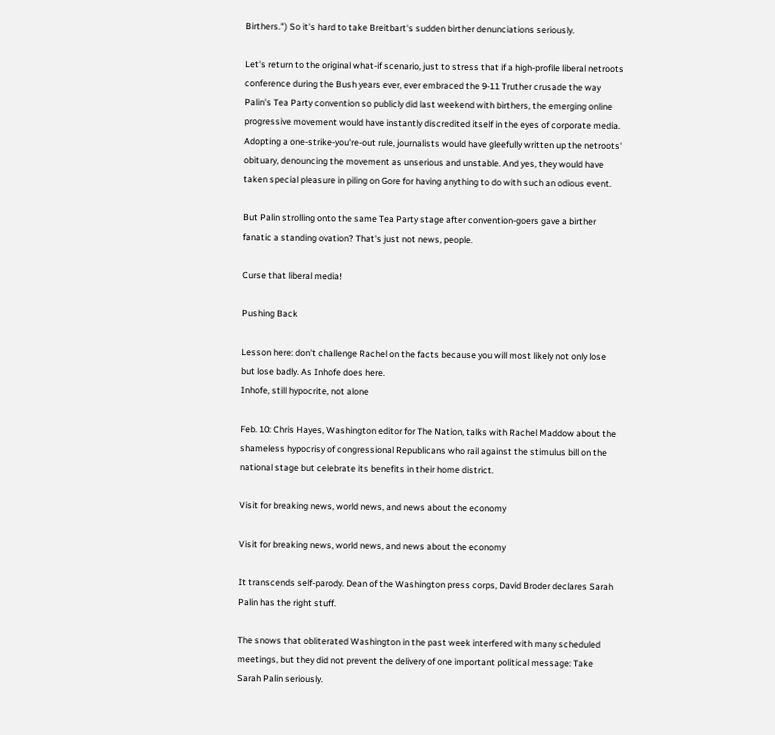Birthers.") So it's hard to take Breitbart's sudden birther denunciations seriously.

Let's return to the original what-if scenario, just to stress that if a high-profile liberal netroots conference during the Bush years ever, ever embraced the 9-11 Truther crusade the way Palin's Tea Party convention so publicly did last weekend with birthers, the emerging online progressive movement would have instantly discredited itself in the eyes of corporate media. Adopting a one-strike-you're-out rule, journalists would have gleefully written up the netroots' obituary, denouncing the movement as unserious and unstable. And yes, they would have taken special pleasure in piling on Gore for having anything to do with such an odious event.

But Palin strolling onto the same Tea Party stage after convention-goers gave a birther fanatic a standing ovation? That's just not news, people.

Curse that liberal media!

Pushing Back

Lesson here: don't challenge Rachel on the facts because you will most likely not only lose but lose badly. As Inhofe does here.
Inhofe, still hypocrite, not alone

Feb. 10: Chris Hayes, Washington editor for The Nation, talks with Rachel Maddow about the shameless hypocrisy of congressional Republicans who rail against the stimulus bill on the national stage but celebrate its benefits in their home district.

Visit for breaking news, world news, and news about the economy

Visit for breaking news, world news, and news about the economy

It transcends self-parody. Dean of the Washington press corps, David Broder declares Sarah Palin has the right stuff.

The snows that obliterated Washington in the past week interfered with many scheduled meetings, but they did not prevent the delivery of one important political message: Take Sarah Palin seriously.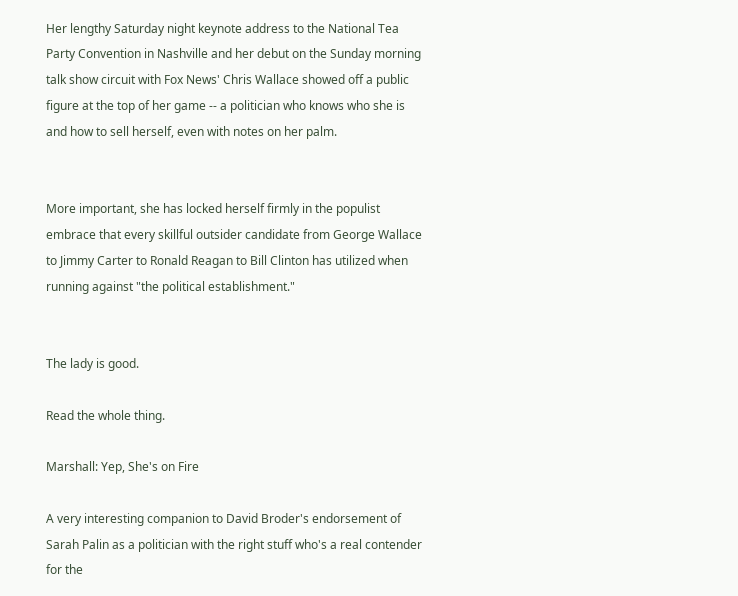Her lengthy Saturday night keynote address to the National Tea Party Convention in Nashville and her debut on the Sunday morning talk show circuit with Fox News' Chris Wallace showed off a public figure at the top of her game -- a politician who knows who she is and how to sell herself, even with notes on her palm.


More important, she has locked herself firmly in the populist embrace that every skillful outsider candidate from George Wallace to Jimmy Carter to Ronald Reagan to Bill Clinton has utilized when running against "the political establishment."


The lady is good.

Read the whole thing.

Marshall: Yep, She's on Fire

A very interesting companion to David Broder's endorsement of Sarah Palin as a politician with the right stuff who's a real contender for the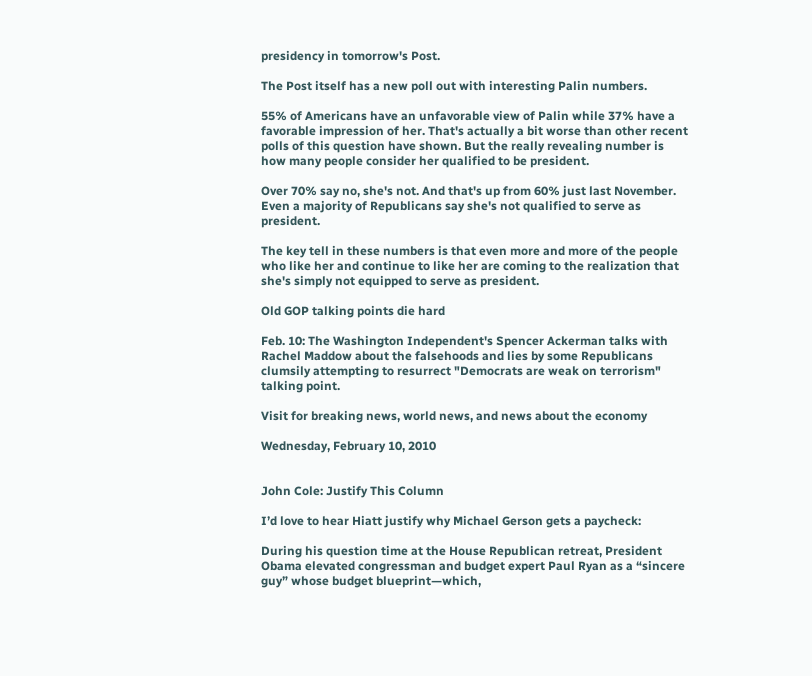presidency in tomorrow's Post.

The Post itself has a new poll out with interesting Palin numbers.

55% of Americans have an unfavorable view of Palin while 37% have a favorable impression of her. That's actually a bit worse than other recent polls of this question have shown. But the really revealing number is how many people consider her qualified to be president.

Over 70% say no, she's not. And that's up from 60% just last November. Even a majority of Republicans say she's not qualified to serve as president.

The key tell in these numbers is that even more and more of the people who like her and continue to like her are coming to the realization that she's simply not equipped to serve as president.

Old GOP talking points die hard

Feb. 10: The Washington Independent's Spencer Ackerman talks with Rachel Maddow about the falsehoods and lies by some Republicans clumsily attempting to resurrect "Democrats are weak on terrorism" talking point.

Visit for breaking news, world news, and news about the economy

Wednesday, February 10, 2010


John Cole: Justify This Column

I’d love to hear Hiatt justify why Michael Gerson gets a paycheck:

During his question time at the House Republican retreat, President Obama elevated congressman and budget expert Paul Ryan as a “sincere guy” whose budget blueprint—which,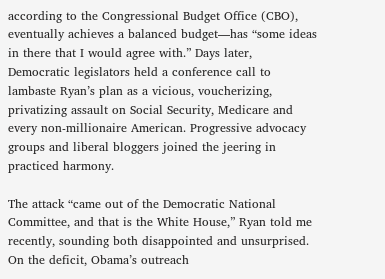according to the Congressional Budget Office (CBO), eventually achieves a balanced budget—has “some ideas in there that I would agree with.” Days later, Democratic legislators held a conference call to lambaste Ryan’s plan as a vicious, voucherizing, privatizing assault on Social Security, Medicare and every non-millionaire American. Progressive advocacy groups and liberal bloggers joined the jeering in practiced harmony.

The attack “came out of the Democratic National Committee, and that is the White House,” Ryan told me recently, sounding both disappointed and unsurprised. On the deficit, Obama’s outreach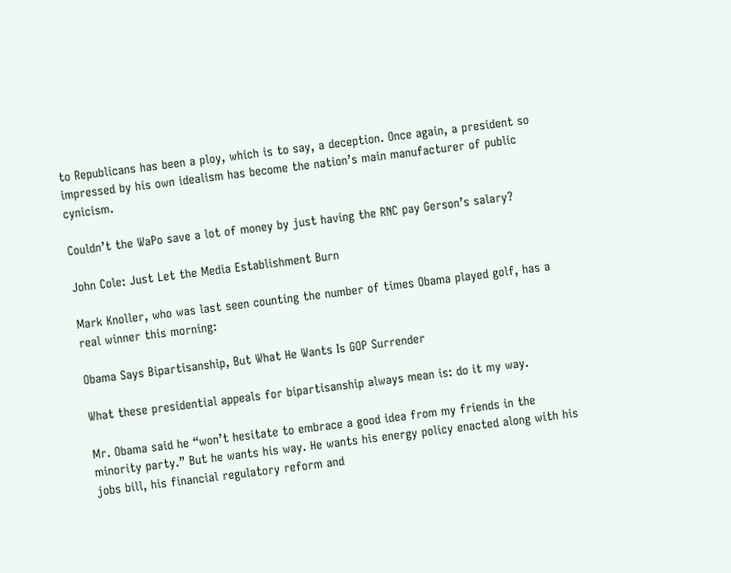to Republicans has been a ploy, which is to say, a deception. Once again, a president so impressed by his own idealism has become the nation’s main manufacturer of public cynicism.

Couldn’t the WaPo save a lot of money by just having the RNC pay Gerson’s salary?

John Cole: Just Let the Media Establishment Burn

Mark Knoller, who was last seen counting the number of times Obama played golf, has a real winner this morning:

Obama Says Bipartisanship, But What He Wants Is GOP Surrender

What these presidential appeals for bipartisanship always mean is: do it my way.

Mr. Obama said he “won’t hesitate to embrace a good idea from my friends in the minority party.” But he wants his way. He wants his energy policy enacted along with his jobs bill, his financial regulatory reform and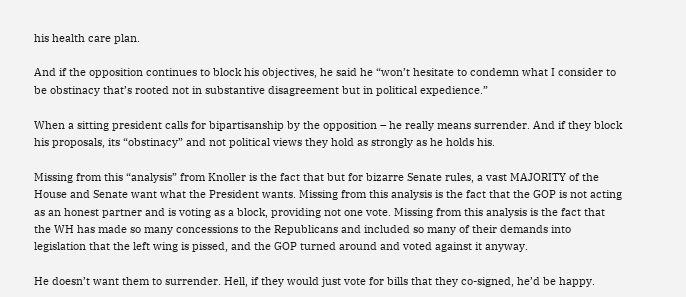his health care plan.

And if the opposition continues to block his objectives, he said he “won’t hesitate to condemn what I consider to be obstinacy that’s rooted not in substantive disagreement but in political expedience.”

When a sitting president calls for bipartisanship by the opposition – he really means surrender. And if they block his proposals, its “obstinacy” and not political views they hold as strongly as he holds his.

Missing from this “analysis” from Knoller is the fact that but for bizarre Senate rules, a vast MAJORITY of the House and Senate want what the President wants. Missing from this analysis is the fact that the GOP is not acting as an honest partner and is voting as a block, providing not one vote. Missing from this analysis is the fact that the WH has made so many concessions to the Republicans and included so many of their demands into legislation that the left wing is pissed, and the GOP turned around and voted against it anyway.

He doesn’t want them to surrender. Hell, if they would just vote for bills that they co-signed, he’d be happy.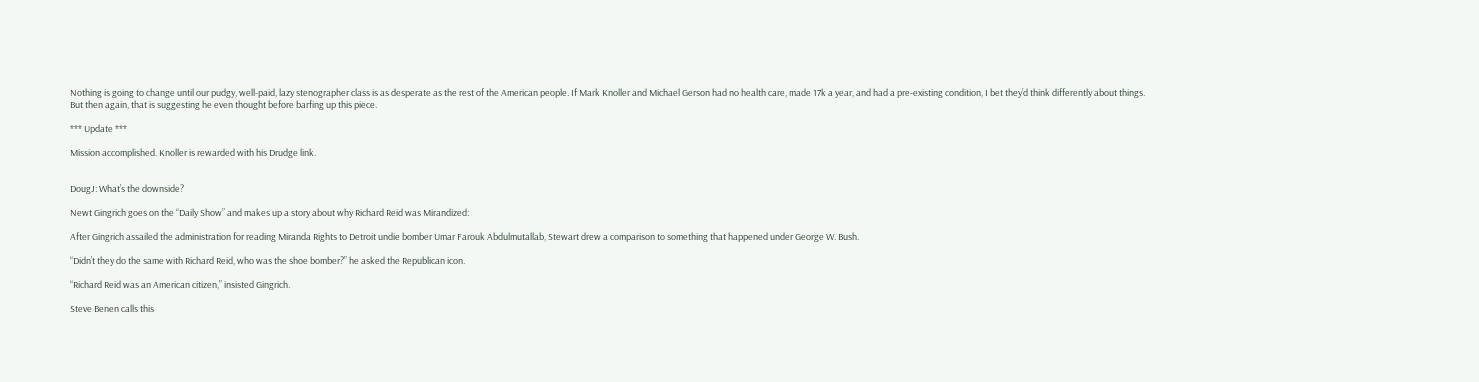Nothing is going to change until our pudgy, well-paid, lazy stenographer class is as desperate as the rest of the American people. If Mark Knoller and Michael Gerson had no health care, made 17k a year, and had a pre-existing condition, I bet they’d think differently about things. But then again, that is suggesting he even thought before barfing up this piece.

*** Update ***

Mission accomplished. Knoller is rewarded with his Drudge link.


DougJ: What’s the downside?

Newt Gingrich goes on the “Daily Show” and makes up a story about why Richard Reid was Mirandized:

After Gingrich assailed the administration for reading Miranda Rights to Detroit undie bomber Umar Farouk Abdulmutallab, Stewart drew a comparison to something that happened under George W. Bush.

“Didn’t they do the same with Richard Reid, who was the shoe bomber?” he asked the Republican icon.

“Richard Reid was an American citizen,” insisted Gingrich.

Steve Benen calls this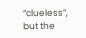“clueless”, but the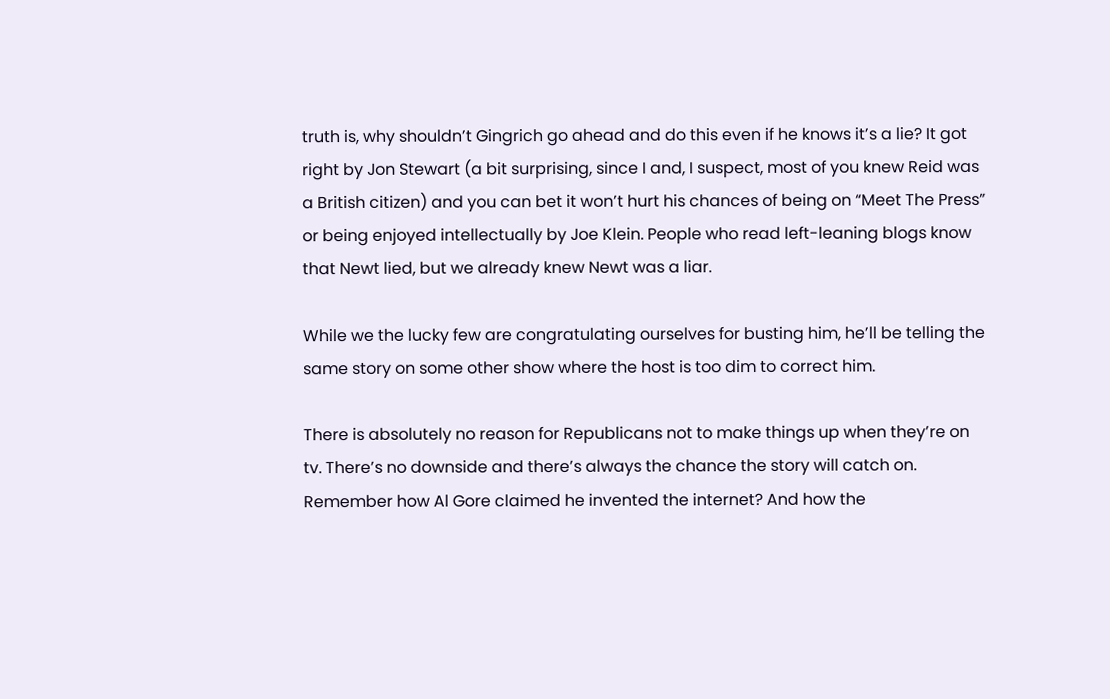truth is, why shouldn’t Gingrich go ahead and do this even if he knows it’s a lie? It got right by Jon Stewart (a bit surprising, since I and, I suspect, most of you knew Reid was a British citizen) and you can bet it won’t hurt his chances of being on “Meet The Press” or being enjoyed intellectually by Joe Klein. People who read left-leaning blogs know that Newt lied, but we already knew Newt was a liar.

While we the lucky few are congratulating ourselves for busting him, he’ll be telling the same story on some other show where the host is too dim to correct him.

There is absolutely no reason for Republicans not to make things up when they’re on tv. There’s no downside and there’s always the chance the story will catch on. Remember how Al Gore claimed he invented the internet? And how the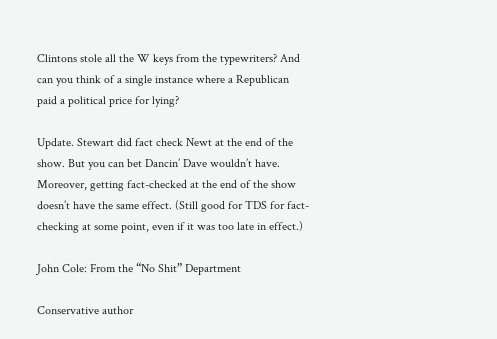Clintons stole all the W keys from the typewriters? And can you think of a single instance where a Republican paid a political price for lying?

Update. Stewart did fact check Newt at the end of the show. But you can bet Dancin’ Dave wouldn’t have. Moreover, getting fact-checked at the end of the show doesn’t have the same effect. (Still good for TDS for fact-checking at some point, even if it was too late in effect.)

John Cole: From the “No Shit” Department

Conservative author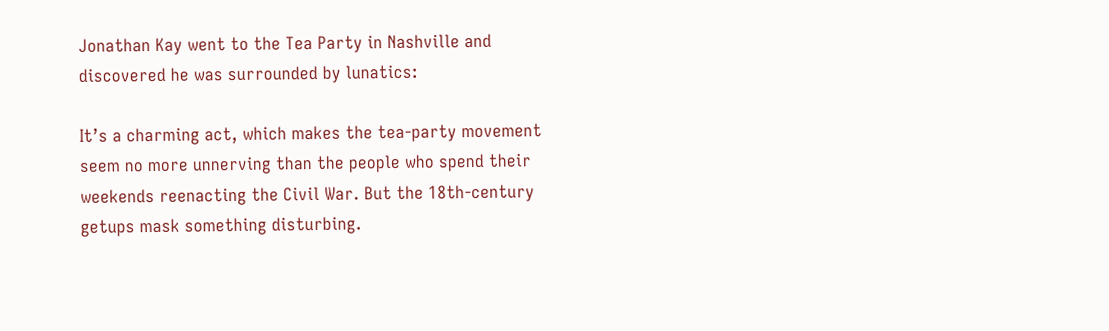Jonathan Kay went to the Tea Party in Nashville and discovered he was surrounded by lunatics:

It’s a charming act, which makes the tea-party movement seem no more unnerving than the people who spend their weekends reenacting the Civil War. But the 18th-century getups mask something disturbing.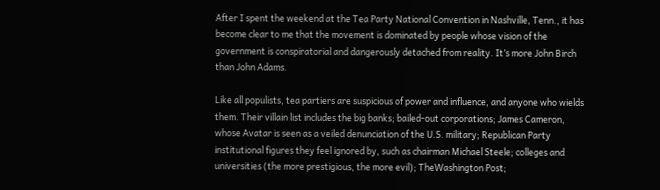After I spent the weekend at the Tea Party National Convention in Nashville, Tenn., it has become clear to me that the movement is dominated by people whose vision of the government is conspiratorial and dangerously detached from reality. It’s more John Birch than John Adams.

Like all populists, tea partiers are suspicious of power and influence, and anyone who wields them. Their villain list includes the big banks; bailed-out corporations; James Cameron, whose Avatar is seen as a veiled denunciation of the U.S. military; Republican Party institutional figures they feel ignored by, such as chairman Michael Steele; colleges and universities (the more prestigious, the more evil); TheWashington Post;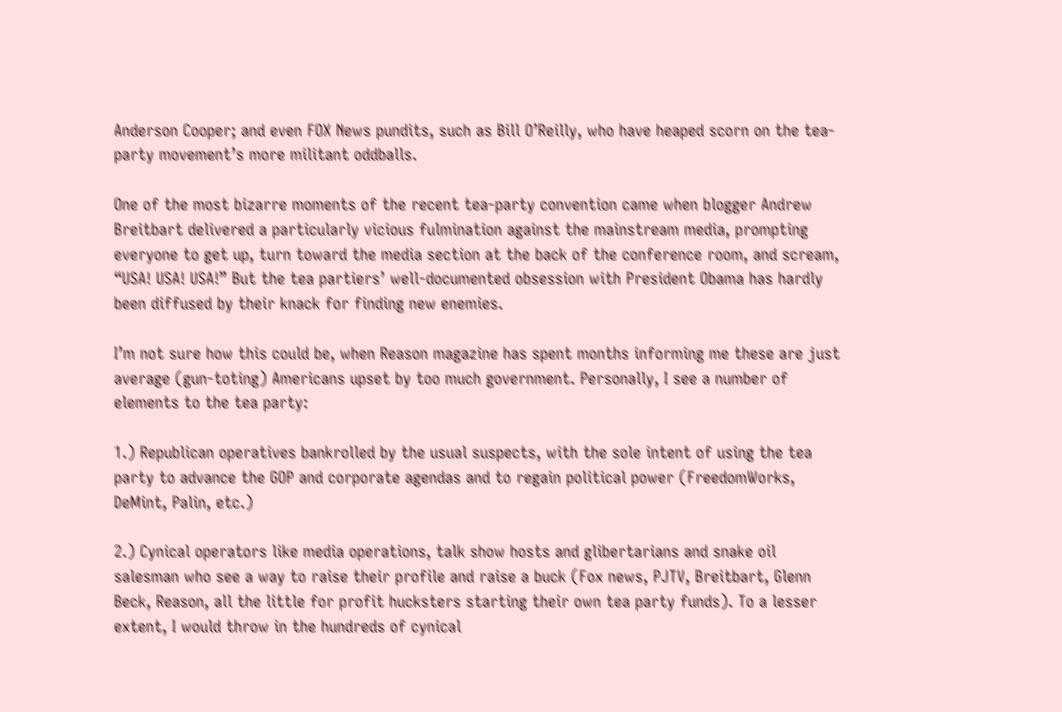Anderson Cooper; and even FOX News pundits, such as Bill O’Reilly, who have heaped scorn on the tea-party movement’s more militant oddballs.

One of the most bizarre moments of the recent tea-party convention came when blogger Andrew Breitbart delivered a particularly vicious fulmination against the mainstream media, prompting everyone to get up, turn toward the media section at the back of the conference room, and scream, “USA! USA! USA!” But the tea partiers’ well-documented obsession with President Obama has hardly been diffused by their knack for finding new enemies.

I’m not sure how this could be, when Reason magazine has spent months informing me these are just average (gun-toting) Americans upset by too much government. Personally, I see a number of elements to the tea party:

1.) Republican operatives bankrolled by the usual suspects, with the sole intent of using the tea party to advance the GOP and corporate agendas and to regain political power (FreedomWorks, DeMint, Palin, etc.)

2.) Cynical operators like media operations, talk show hosts and glibertarians and snake oil salesman who see a way to raise their profile and raise a buck (Fox news, PJTV, Breitbart, Glenn Beck, Reason, all the little for profit hucksters starting their own tea party funds). To a lesser extent, I would throw in the hundreds of cynical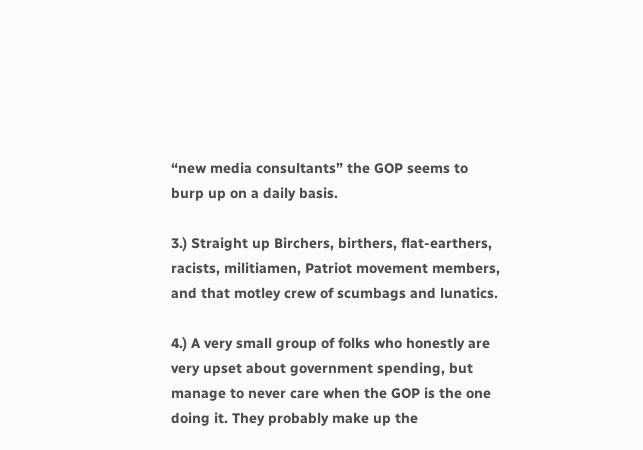“new media consultants” the GOP seems to burp up on a daily basis.

3.) Straight up Birchers, birthers, flat-earthers, racists, militiamen, Patriot movement members, and that motley crew of scumbags and lunatics.

4.) A very small group of folks who honestly are very upset about government spending, but manage to never care when the GOP is the one doing it. They probably make up the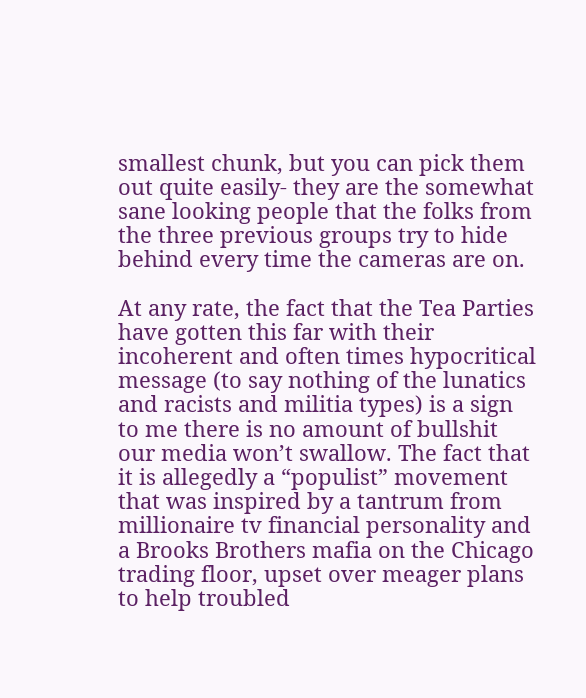smallest chunk, but you can pick them out quite easily- they are the somewhat sane looking people that the folks from the three previous groups try to hide behind every time the cameras are on.

At any rate, the fact that the Tea Parties have gotten this far with their incoherent and often times hypocritical message (to say nothing of the lunatics and racists and militia types) is a sign to me there is no amount of bullshit our media won’t swallow. The fact that it is allegedly a “populist” movement that was inspired by a tantrum from millionaire tv financial personality and a Brooks Brothers mafia on the Chicago trading floor, upset over meager plans to help troubled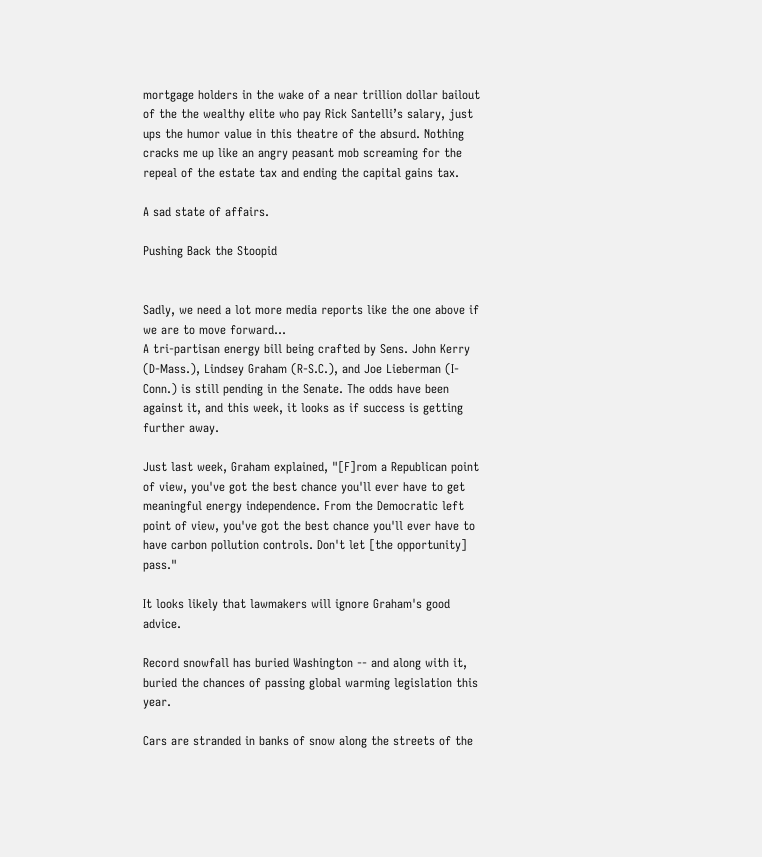mortgage holders in the wake of a near trillion dollar bailout of the the wealthy elite who pay Rick Santelli’s salary, just ups the humor value in this theatre of the absurd. Nothing cracks me up like an angry peasant mob screaming for the repeal of the estate tax and ending the capital gains tax.

A sad state of affairs.

Pushing Back the Stoopid


Sadly, we need a lot more media reports like the one above if we are to move forward...
A tri-partisan energy bill being crafted by Sens. John Kerry (D-Mass.), Lindsey Graham (R-S.C.), and Joe Lieberman (I-Conn.) is still pending in the Senate. The odds have been against it, and this week, it looks as if success is getting further away.

Just last week, Graham explained, "[F]rom a Republican point of view, you've got the best chance you'll ever have to get meaningful energy independence. From the Democratic left point of view, you've got the best chance you'll ever have to have carbon pollution controls. Don't let [the opportunity] pass."

It looks likely that lawmakers will ignore Graham's good advice.

Record snowfall has buried Washington -- and along with it, buried the chances of passing global warming legislation this year.

Cars are stranded in banks of snow along the streets of the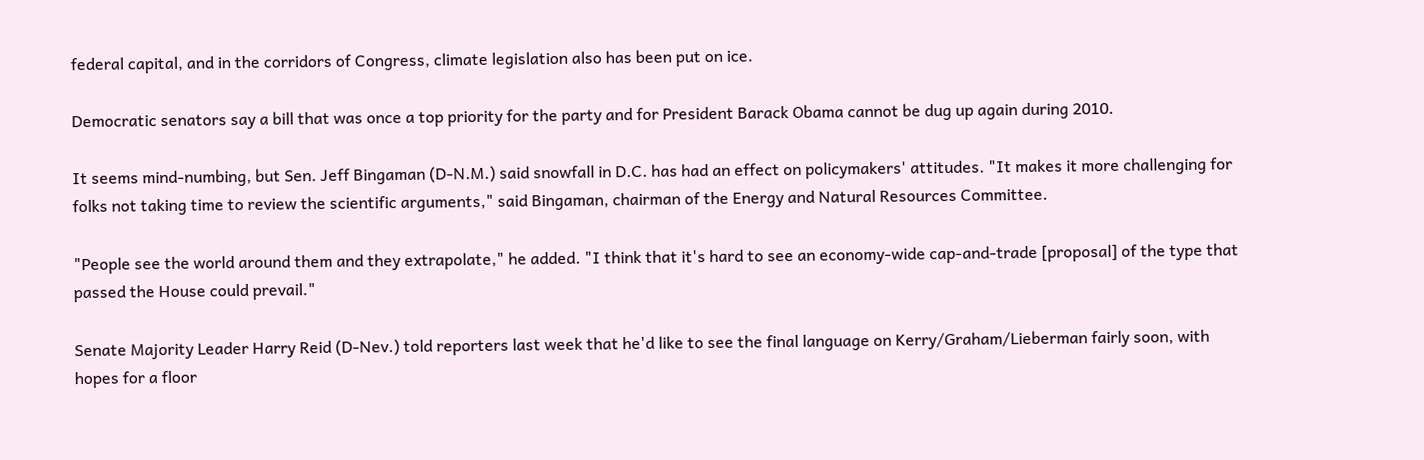federal capital, and in the corridors of Congress, climate legislation also has been put on ice.

Democratic senators say a bill that was once a top priority for the party and for President Barack Obama cannot be dug up again during 2010.

It seems mind-numbing, but Sen. Jeff Bingaman (D-N.M.) said snowfall in D.C. has had an effect on policymakers' attitudes. "It makes it more challenging for folks not taking time to review the scientific arguments," said Bingaman, chairman of the Energy and Natural Resources Committee.

"People see the world around them and they extrapolate," he added. "I think that it's hard to see an economy-wide cap-and-trade [proposal] of the type that passed the House could prevail."

Senate Majority Leader Harry Reid (D-Nev.) told reporters last week that he'd like to see the final language on Kerry/Graham/Lieberman fairly soon, with hopes for a floor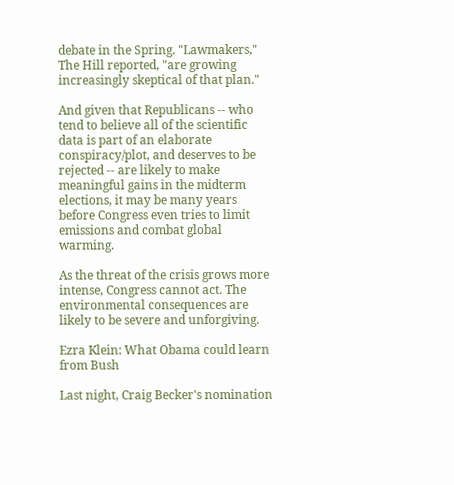debate in the Spring. "Lawmakers," The Hill reported, "are growing increasingly skeptical of that plan."

And given that Republicans -- who tend to believe all of the scientific data is part of an elaborate conspiracy/plot, and deserves to be rejected -- are likely to make meaningful gains in the midterm elections, it may be many years before Congress even tries to limit emissions and combat global warming.

As the threat of the crisis grows more intense, Congress cannot act. The environmental consequences are likely to be severe and unforgiving.

Ezra Klein: What Obama could learn from Bush

Last night, Craig Becker's nomination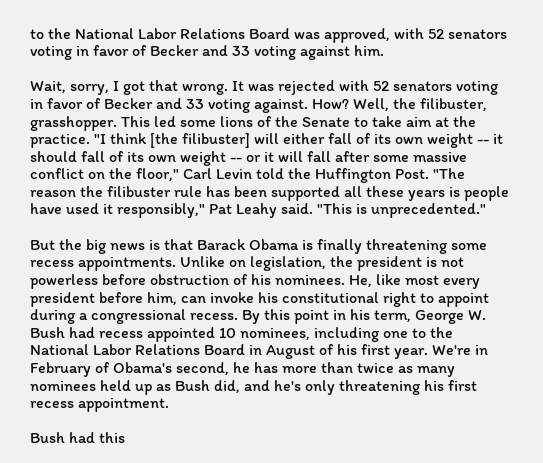to the National Labor Relations Board was approved, with 52 senators voting in favor of Becker and 33 voting against him.

Wait, sorry, I got that wrong. It was rejected with 52 senators voting in favor of Becker and 33 voting against. How? Well, the filibuster, grasshopper. This led some lions of the Senate to take aim at the practice. "I think [the filibuster] will either fall of its own weight -- it should fall of its own weight -- or it will fall after some massive conflict on the floor," Carl Levin told the Huffington Post. "The reason the filibuster rule has been supported all these years is people have used it responsibly," Pat Leahy said. "This is unprecedented."

But the big news is that Barack Obama is finally threatening some recess appointments. Unlike on legislation, the president is not powerless before obstruction of his nominees. He, like most every president before him, can invoke his constitutional right to appoint during a congressional recess. By this point in his term, George W. Bush had recess appointed 10 nominees, including one to the National Labor Relations Board in August of his first year. We're in February of Obama's second, he has more than twice as many nominees held up as Bush did, and he's only threatening his first recess appointment.

Bush had this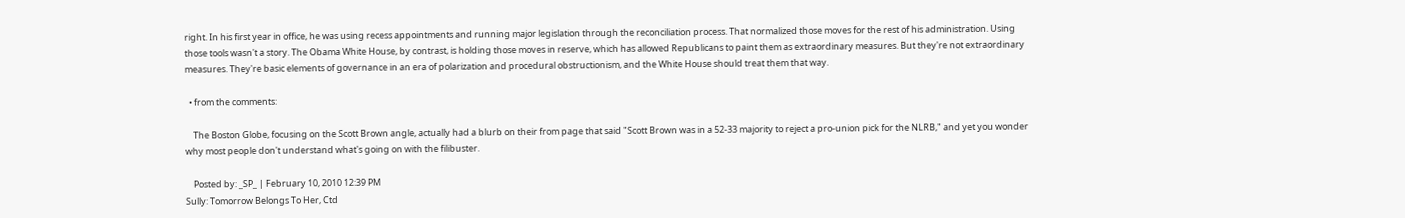right. In his first year in office, he was using recess appointments and running major legislation through the reconciliation process. That normalized those moves for the rest of his administration. Using those tools wasn't a story. The Obama White House, by contrast, is holding those moves in reserve, which has allowed Republicans to paint them as extraordinary measures. But they're not extraordinary measures. They're basic elements of governance in an era of polarization and procedural obstructionism, and the White House should treat them that way.

  • from the comments:

    The Boston Globe, focusing on the Scott Brown angle, actually had a blurb on their from page that said "Scott Brown was in a 52-33 majority to reject a pro-union pick for the NLRB," and yet you wonder why most people don't understand what's going on with the filibuster.

    Posted by: _SP_ | February 10, 2010 12:39 PM
Sully: Tomorrow Belongs To Her, Ctd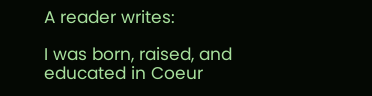A reader writes:

I was born, raised, and educated in Coeur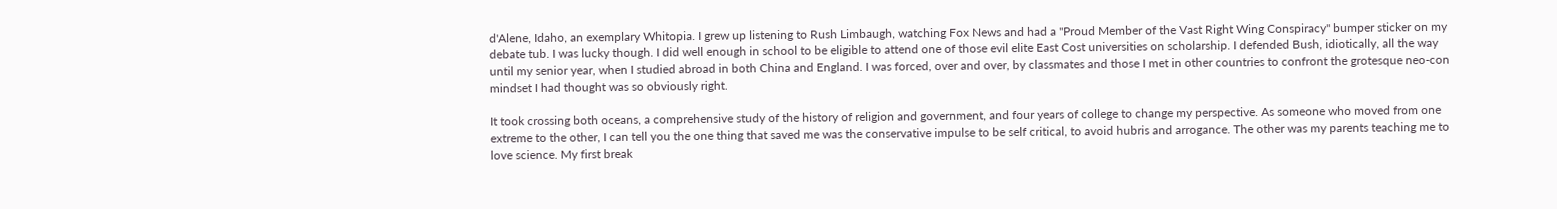d'Alene, Idaho, an exemplary Whitopia. I grew up listening to Rush Limbaugh, watching Fox News and had a "Proud Member of the Vast Right Wing Conspiracy" bumper sticker on my debate tub. I was lucky though. I did well enough in school to be eligible to attend one of those evil elite East Cost universities on scholarship. I defended Bush, idiotically, all the way until my senior year, when I studied abroad in both China and England. I was forced, over and over, by classmates and those I met in other countries to confront the grotesque neo-con mindset I had thought was so obviously right.

It took crossing both oceans, a comprehensive study of the history of religion and government, and four years of college to change my perspective. As someone who moved from one extreme to the other, I can tell you the one thing that saved me was the conservative impulse to be self critical, to avoid hubris and arrogance. The other was my parents teaching me to love science. My first break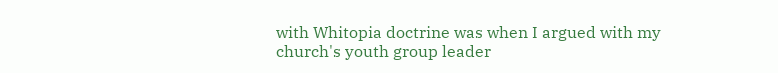with Whitopia doctrine was when I argued with my church's youth group leader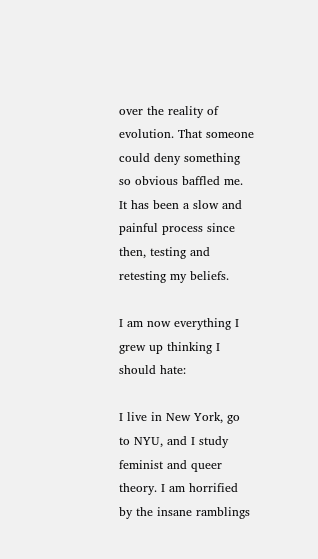over the reality of evolution. That someone could deny something so obvious baffled me. It has been a slow and painful process since then, testing and retesting my beliefs.

I am now everything I grew up thinking I should hate:

I live in New York, go to NYU, and I study feminist and queer theory. I am horrified by the insane ramblings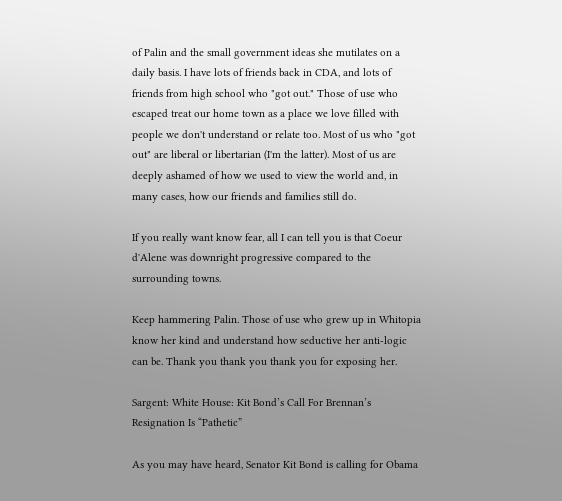of Palin and the small government ideas she mutilates on a daily basis. I have lots of friends back in CDA, and lots of friends from high school who "got out." Those of use who escaped treat our home town as a place we love filled with people we don't understand or relate too. Most of us who "got out" are liberal or libertarian (I'm the latter). Most of us are deeply ashamed of how we used to view the world and, in many cases, how our friends and families still do.

If you really want know fear, all I can tell you is that Coeur d'Alene was downright progressive compared to the surrounding towns.

Keep hammering Palin. Those of use who grew up in Whitopia know her kind and understand how seductive her anti-logic can be. Thank you thank you thank you for exposing her.

Sargent: White House: Kit Bond’s Call For Brennan’s Resignation Is “Pathetic”

As you may have heard, Senator Kit Bond is calling for Obama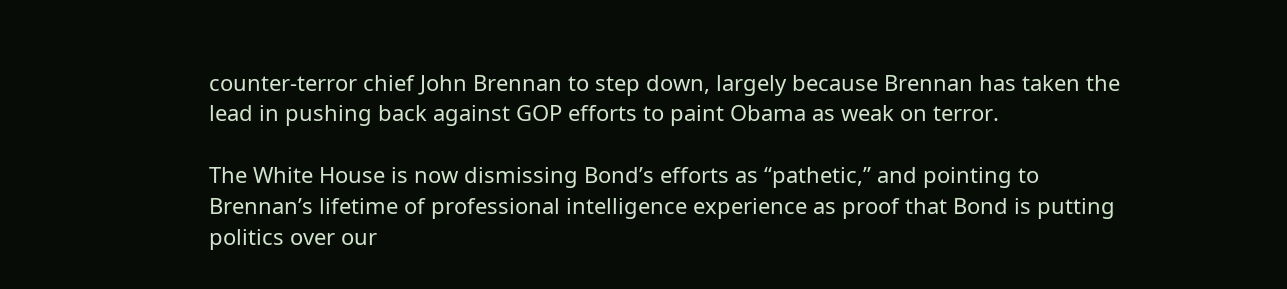counter-terror chief John Brennan to step down, largely because Brennan has taken the lead in pushing back against GOP efforts to paint Obama as weak on terror.

The White House is now dismissing Bond’s efforts as “pathetic,” and pointing to Brennan’s lifetime of professional intelligence experience as proof that Bond is putting politics over our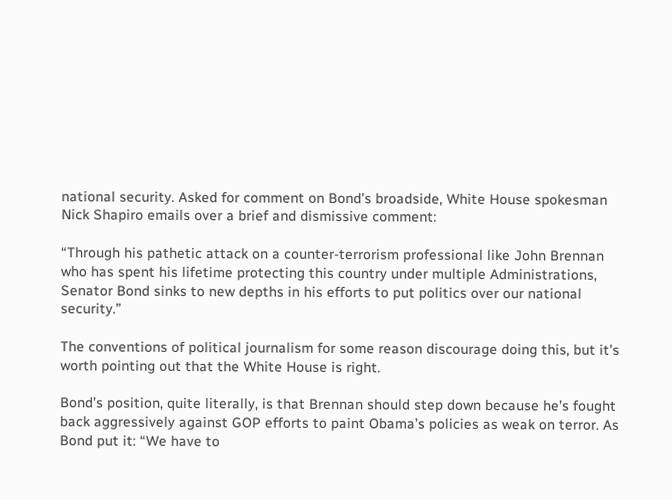national security. Asked for comment on Bond’s broadside, White House spokesman Nick Shapiro emails over a brief and dismissive comment:

“Through his pathetic attack on a counter-terrorism professional like John Brennan who has spent his lifetime protecting this country under multiple Administrations, Senator Bond sinks to new depths in his efforts to put politics over our national security.”

The conventions of political journalism for some reason discourage doing this, but it’s worth pointing out that the White House is right.

Bond’s position, quite literally, is that Brennan should step down because he’s fought back aggressively against GOP efforts to paint Obama’s policies as weak on terror. As Bond put it: “We have to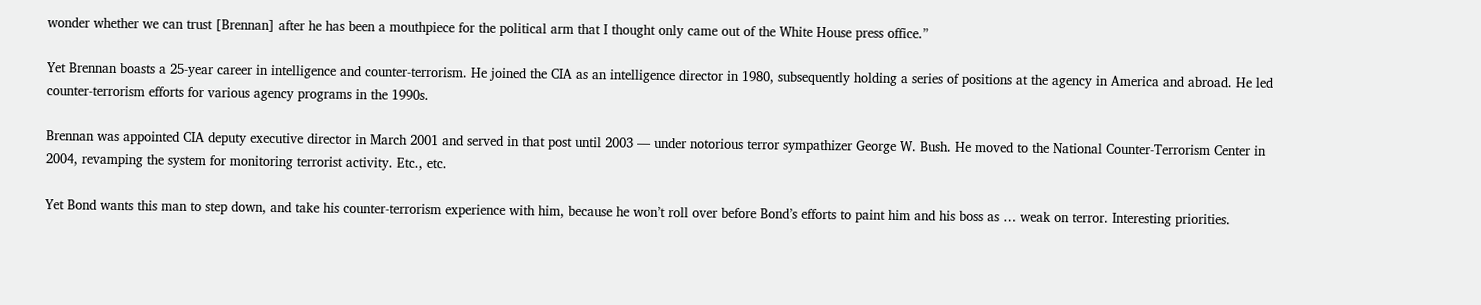wonder whether we can trust [Brennan] after he has been a mouthpiece for the political arm that I thought only came out of the White House press office.”

Yet Brennan boasts a 25-year career in intelligence and counter-terrorism. He joined the CIA as an intelligence director in 1980, subsequently holding a series of positions at the agency in America and abroad. He led counter-terrorism efforts for various agency programs in the 1990s.

Brennan was appointed CIA deputy executive director in March 2001 and served in that post until 2003 — under notorious terror sympathizer George W. Bush. He moved to the National Counter-Terrorism Center in 2004, revamping the system for monitoring terrorist activity. Etc., etc.

Yet Bond wants this man to step down, and take his counter-terrorism experience with him, because he won’t roll over before Bond’s efforts to paint him and his boss as … weak on terror. Interesting priorities.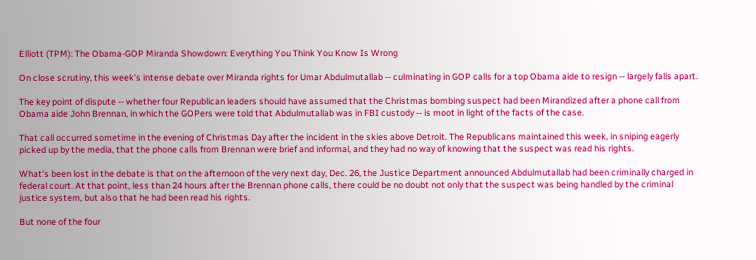Elliott (TPM): The Obama-GOP Miranda Showdown: Everything You Think You Know Is Wrong

On close scrutiny, this week's intense debate over Miranda rights for Umar Abdulmutallab -- culminating in GOP calls for a top Obama aide to resign -- largely falls apart.

The key point of dispute -- whether four Republican leaders should have assumed that the Christmas bombing suspect had been Mirandized after a phone call from Obama aide John Brennan, in which the GOPers were told that Abdulmutallab was in FBI custody -- is moot in light of the facts of the case.

That call occurred sometime in the evening of Christmas Day after the incident in the skies above Detroit. The Republicans maintained this week, in sniping eagerly picked up by the media, that the phone calls from Brennan were brief and informal, and they had no way of knowing that the suspect was read his rights.

What's been lost in the debate is that on the afternoon of the very next day, Dec. 26, the Justice Department announced Abdulmutallab had been criminally charged in federal court. At that point, less than 24 hours after the Brennan phone calls, there could be no doubt not only that the suspect was being handled by the criminal justice system, but also that he had been read his rights.

But none of the four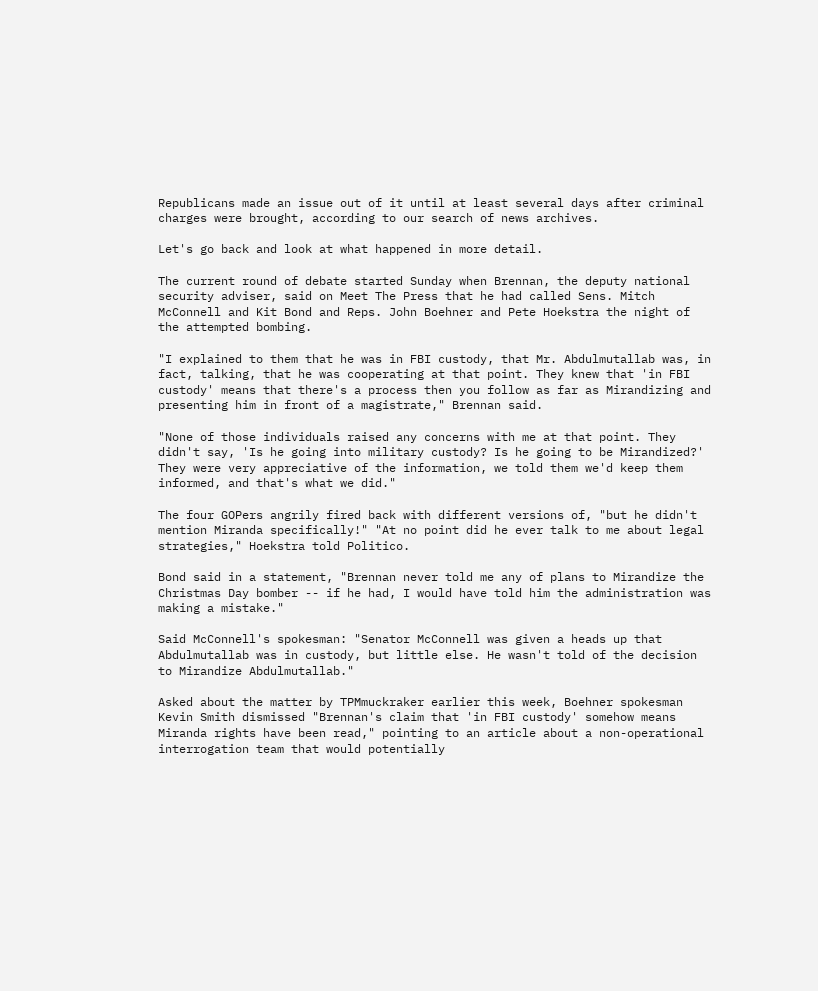Republicans made an issue out of it until at least several days after criminal charges were brought, according to our search of news archives.

Let's go back and look at what happened in more detail.

The current round of debate started Sunday when Brennan, the deputy national security adviser, said on Meet The Press that he had called Sens. Mitch McConnell and Kit Bond and Reps. John Boehner and Pete Hoekstra the night of the attempted bombing.

"I explained to them that he was in FBI custody, that Mr. Abdulmutallab was, in fact, talking, that he was cooperating at that point. They knew that 'in FBI custody' means that there's a process then you follow as far as Mirandizing and presenting him in front of a magistrate," Brennan said.

"None of those individuals raised any concerns with me at that point. They didn't say, 'Is he going into military custody? Is he going to be Mirandized?' They were very appreciative of the information, we told them we'd keep them informed, and that's what we did."

The four GOPers angrily fired back with different versions of, "but he didn't mention Miranda specifically!" "At no point did he ever talk to me about legal strategies," Hoekstra told Politico.

Bond said in a statement, "Brennan never told me any of plans to Mirandize the Christmas Day bomber -- if he had, I would have told him the administration was making a mistake."

Said McConnell's spokesman: "Senator McConnell was given a heads up that Abdulmutallab was in custody, but little else. He wasn't told of the decision to Mirandize Abdulmutallab."

Asked about the matter by TPMmuckraker earlier this week, Boehner spokesman Kevin Smith dismissed "Brennan's claim that 'in FBI custody' somehow means Miranda rights have been read," pointing to an article about a non-operational interrogation team that would potentially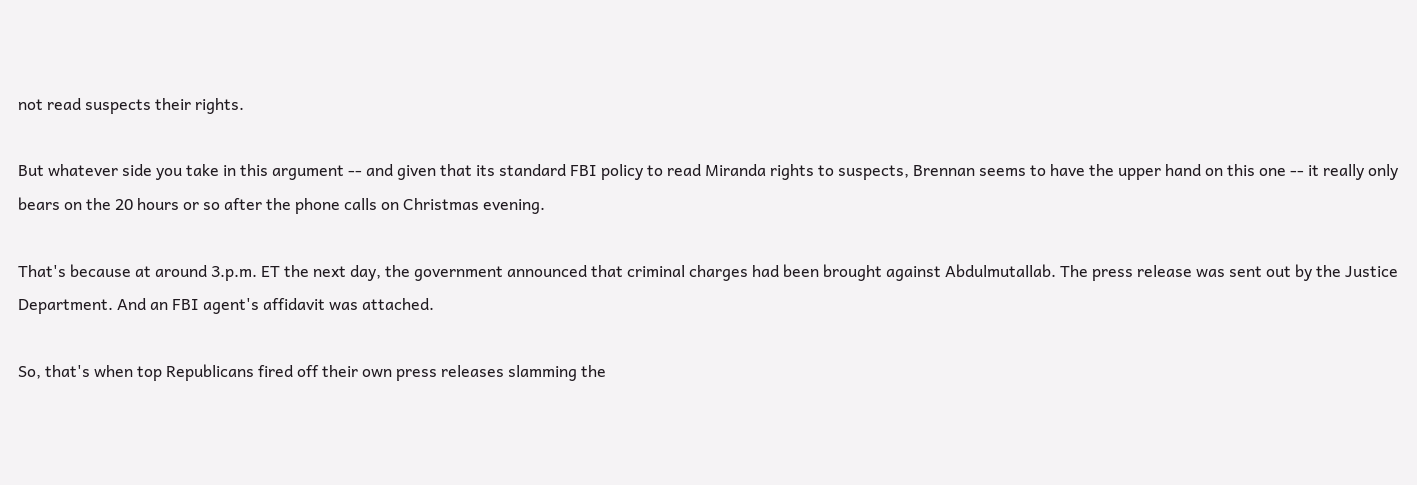not read suspects their rights.

But whatever side you take in this argument -- and given that its standard FBI policy to read Miranda rights to suspects, Brennan seems to have the upper hand on this one -- it really only bears on the 20 hours or so after the phone calls on Christmas evening.

That's because at around 3.p.m. ET the next day, the government announced that criminal charges had been brought against Abdulmutallab. The press release was sent out by the Justice Department. And an FBI agent's affidavit was attached.

So, that's when top Republicans fired off their own press releases slamming the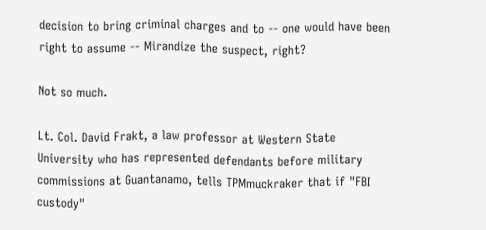decision to bring criminal charges and to -- one would have been right to assume -- Mirandize the suspect, right?

Not so much.

Lt. Col. David Frakt, a law professor at Western State University who has represented defendants before military commissions at Guantanamo, tells TPMmuckraker that if "FBI custody"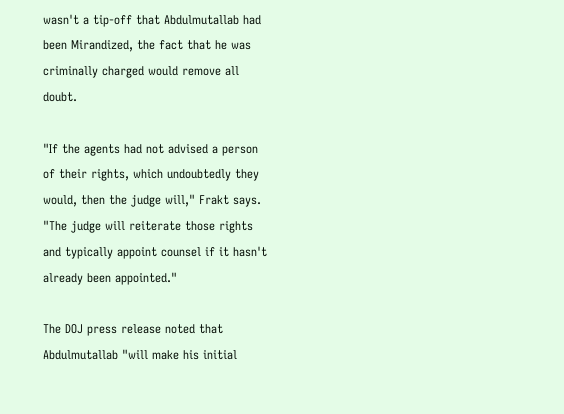wasn't a tip-off that Abdulmutallab had been Mirandized, the fact that he was criminally charged would remove all doubt.

"If the agents had not advised a person of their rights, which undoubtedly they would, then the judge will," Frakt says. "The judge will reiterate those rights and typically appoint counsel if it hasn't already been appointed."

The DOJ press release noted that Abdulmutallab "will make his initial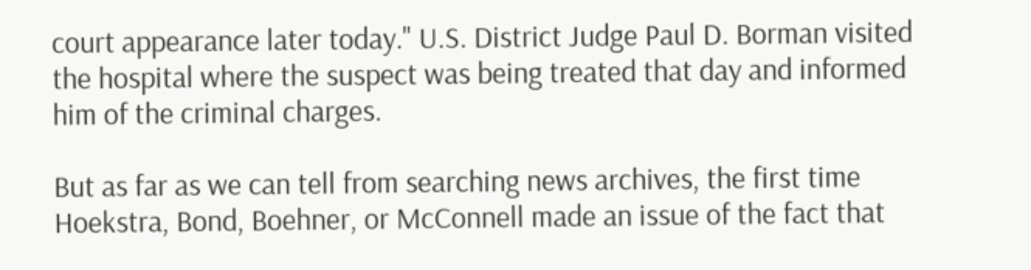court appearance later today." U.S. District Judge Paul D. Borman visited the hospital where the suspect was being treated that day and informed him of the criminal charges.

But as far as we can tell from searching news archives, the first time Hoekstra, Bond, Boehner, or McConnell made an issue of the fact that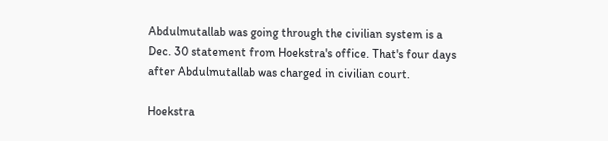Abdulmutallab was going through the civilian system is a Dec. 30 statement from Hoekstra's office. That's four days after Abdulmutallab was charged in civilian court.

Hoekstra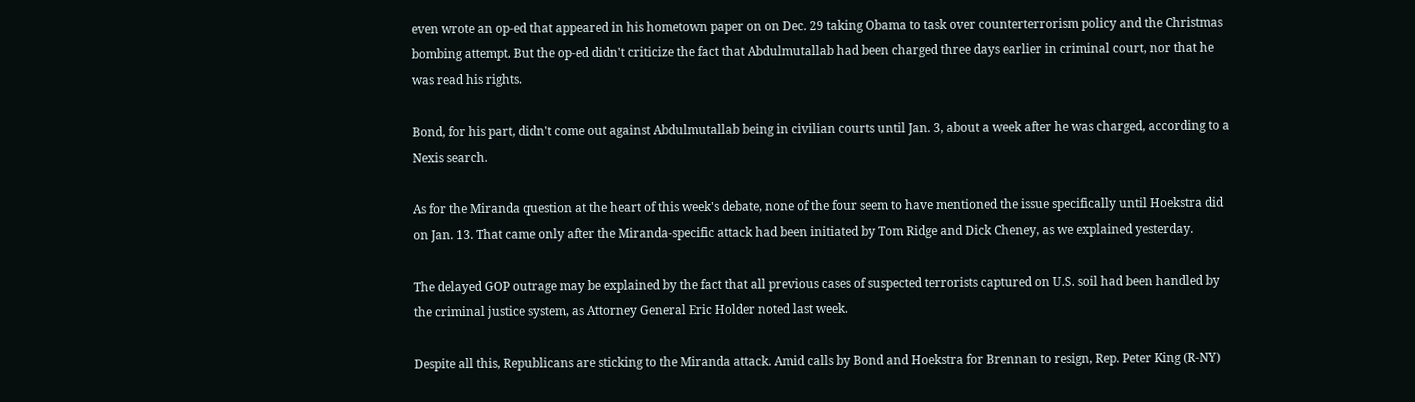even wrote an op-ed that appeared in his hometown paper on on Dec. 29 taking Obama to task over counterterrorism policy and the Christmas bombing attempt. But the op-ed didn't criticize the fact that Abdulmutallab had been charged three days earlier in criminal court, nor that he was read his rights.

Bond, for his part, didn't come out against Abdulmutallab being in civilian courts until Jan. 3, about a week after he was charged, according to a Nexis search.

As for the Miranda question at the heart of this week's debate, none of the four seem to have mentioned the issue specifically until Hoekstra did on Jan. 13. That came only after the Miranda-specific attack had been initiated by Tom Ridge and Dick Cheney, as we explained yesterday.

The delayed GOP outrage may be explained by the fact that all previous cases of suspected terrorists captured on U.S. soil had been handled by the criminal justice system, as Attorney General Eric Holder noted last week.

Despite all this, Republicans are sticking to the Miranda attack. Amid calls by Bond and Hoekstra for Brennan to resign, Rep. Peter King (R-NY)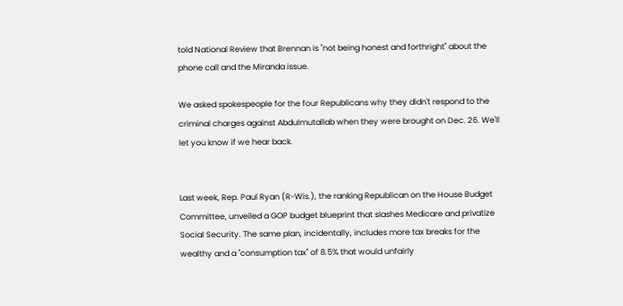told National Review that Brennan is "not being honest and forthright" about the phone call and the Miranda issue.

We asked spokespeople for the four Republicans why they didn't respond to the criminal charges against Abdulmutallab when they were brought on Dec. 26. We'll let you know if we hear back.


Last week, Rep. Paul Ryan (R-Wis.), the ranking Republican on the House Budget Committee, unveiled a GOP budget blueprint that slashes Medicare and privatize Social Security. The same plan, incidentally, includes more tax breaks for the wealthy and a "consumption tax" of 8.5% that would unfairly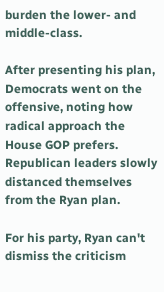burden the lower- and middle-class.

After presenting his plan, Democrats went on the offensive, noting how radical approach the House GOP prefers. Republican leaders slowly distanced themselves from the Ryan plan.

For his party, Ryan can't dismiss the criticism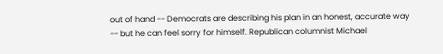out of hand -- Democrats are describing his plan in an honest, accurate way -- but he can feel sorry for himself. Republican columnist Michael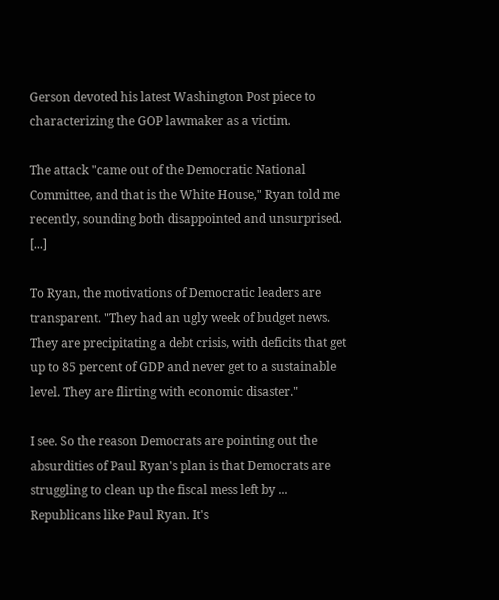Gerson devoted his latest Washington Post piece to characterizing the GOP lawmaker as a victim.

The attack "came out of the Democratic National Committee, and that is the White House," Ryan told me recently, sounding both disappointed and unsurprised. [...]

To Ryan, the motivations of Democratic leaders are transparent. "They had an ugly week of budget news. They are precipitating a debt crisis, with deficits that get up to 85 percent of GDP and never get to a sustainable level. They are flirting with economic disaster."

I see. So the reason Democrats are pointing out the absurdities of Paul Ryan's plan is that Democrats are struggling to clean up the fiscal mess left by ... Republicans like Paul Ryan. It's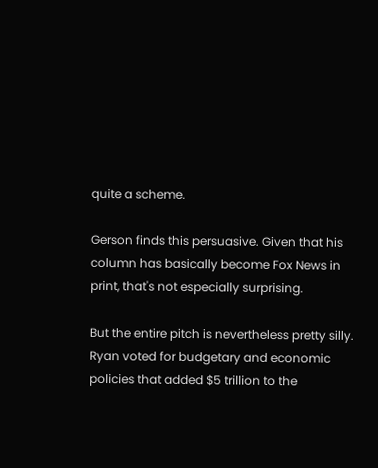quite a scheme.

Gerson finds this persuasive. Given that his column has basically become Fox News in print, that's not especially surprising.

But the entire pitch is nevertheless pretty silly. Ryan voted for budgetary and economic policies that added $5 trillion to the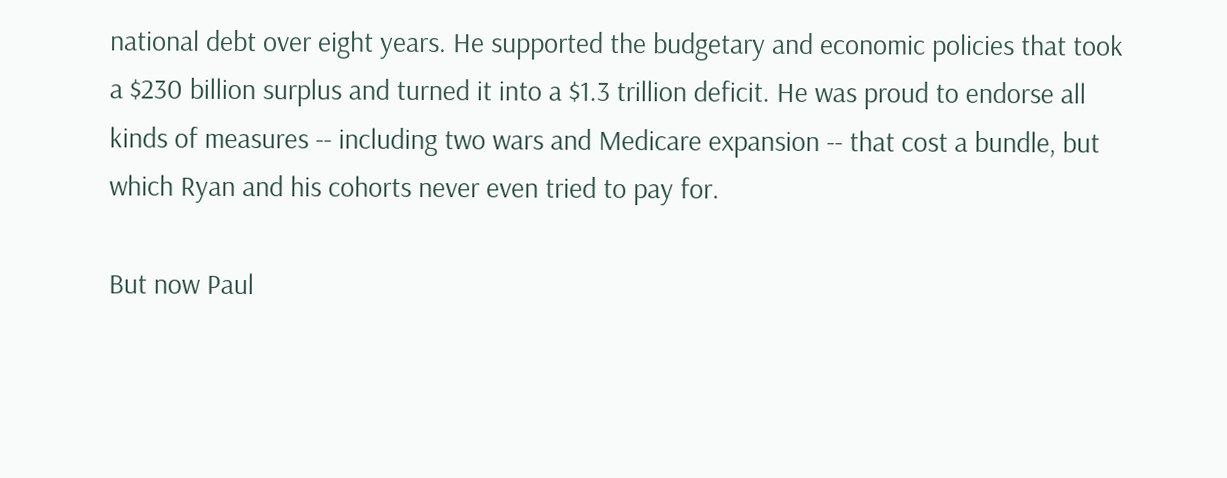national debt over eight years. He supported the budgetary and economic policies that took a $230 billion surplus and turned it into a $1.3 trillion deficit. He was proud to endorse all kinds of measures -- including two wars and Medicare expansion -- that cost a bundle, but which Ryan and his cohorts never even tried to pay for.

But now Paul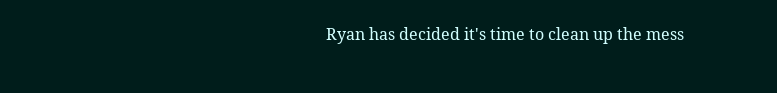Ryan has decided it's time to clean up the mess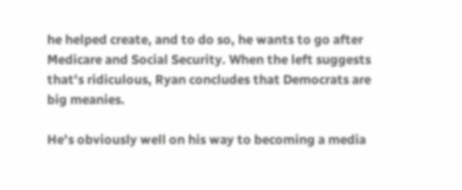he helped create, and to do so, he wants to go after Medicare and Social Security. When the left suggests that's ridiculous, Ryan concludes that Democrats are big meanies.

He's obviously well on his way to becoming a media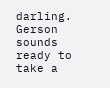darling. Gerson sounds ready to take a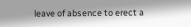leave of absence to erect a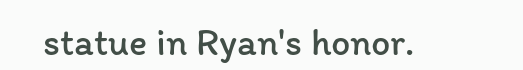statue in Ryan's honor.